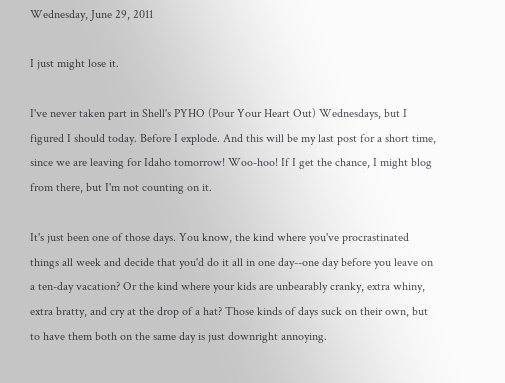Wednesday, June 29, 2011

I just might lose it.

I've never taken part in Shell's PYHO (Pour Your Heart Out) Wednesdays, but I figured I should today. Before I explode. And this will be my last post for a short time, since we are leaving for Idaho tomorrow! Woo-hoo! If I get the chance, I might blog from there, but I'm not counting on it.

It's just been one of those days. You know, the kind where you've procrastinated things all week and decide that you'd do it all in one day--one day before you leave on a ten-day vacation? Or the kind where your kids are unbearably cranky, extra whiny, extra bratty, and cry at the drop of a hat? Those kinds of days suck on their own, but to have them both on the same day is just downright annoying.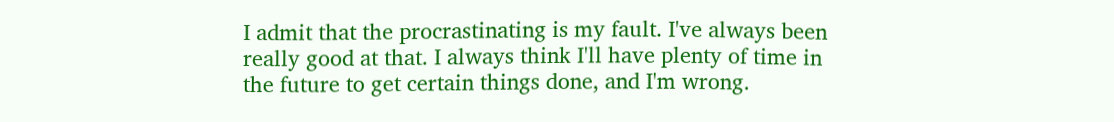I admit that the procrastinating is my fault. I've always been really good at that. I always think I'll have plenty of time in the future to get certain things done, and I'm wrong.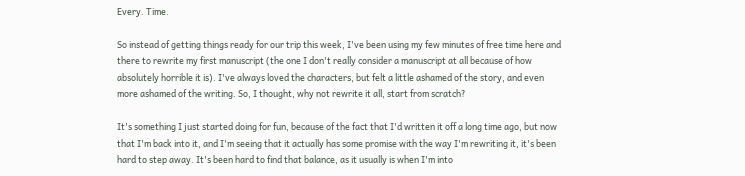Every. Time.

So instead of getting things ready for our trip this week, I've been using my few minutes of free time here and there to rewrite my first manuscript (the one I don't really consider a manuscript at all because of how absolutely horrible it is). I've always loved the characters, but felt a little ashamed of the story, and even more ashamed of the writing. So, I thought, why not rewrite it all, start from scratch?

It's something I just started doing for fun, because of the fact that I'd written it off a long time ago, but now that I'm back into it, and I'm seeing that it actually has some promise with the way I'm rewriting it, it's been hard to step away. It's been hard to find that balance, as it usually is when I'm into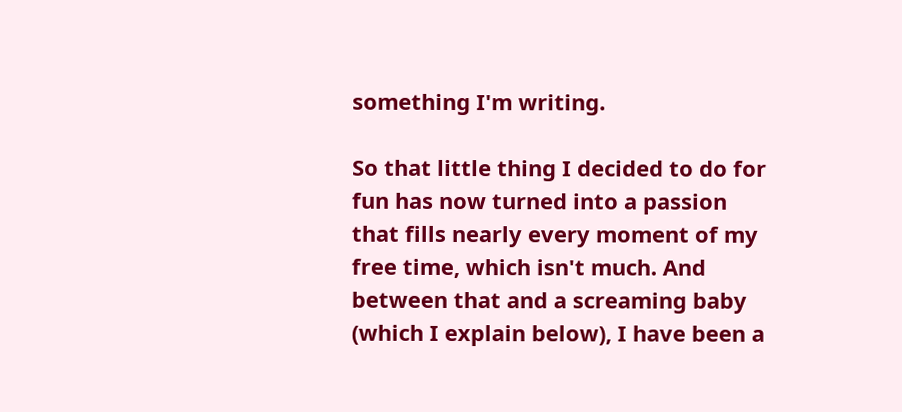something I'm writing.

So that little thing I decided to do for fun has now turned into a passion that fills nearly every moment of my free time, which isn't much. And between that and a screaming baby (which I explain below), I have been a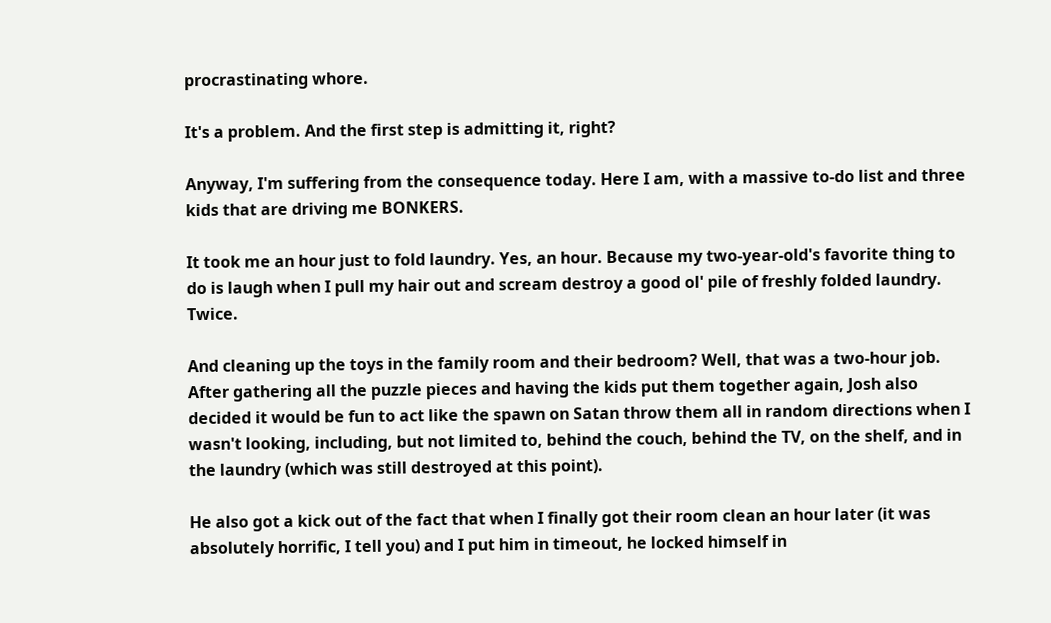procrastinating whore.

It's a problem. And the first step is admitting it, right?

Anyway, I'm suffering from the consequence today. Here I am, with a massive to-do list and three kids that are driving me BONKERS.

It took me an hour just to fold laundry. Yes, an hour. Because my two-year-old's favorite thing to do is laugh when I pull my hair out and scream destroy a good ol' pile of freshly folded laundry. Twice.

And cleaning up the toys in the family room and their bedroom? Well, that was a two-hour job. After gathering all the puzzle pieces and having the kids put them together again, Josh also decided it would be fun to act like the spawn on Satan throw them all in random directions when I wasn't looking, including, but not limited to, behind the couch, behind the TV, on the shelf, and in the laundry (which was still destroyed at this point).

He also got a kick out of the fact that when I finally got their room clean an hour later (it was absolutely horrific, I tell you) and I put him in timeout, he locked himself in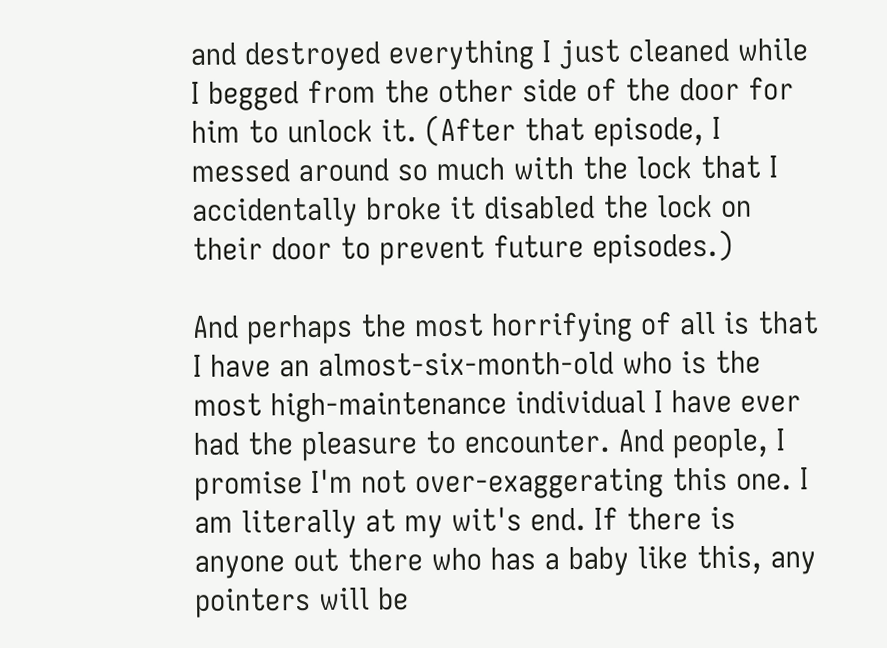and destroyed everything I just cleaned while I begged from the other side of the door for him to unlock it. (After that episode, I messed around so much with the lock that I accidentally broke it disabled the lock on their door to prevent future episodes.)

And perhaps the most horrifying of all is that I have an almost-six-month-old who is the most high-maintenance individual I have ever had the pleasure to encounter. And people, I promise I'm not over-exaggerating this one. I am literally at my wit's end. If there is anyone out there who has a baby like this, any pointers will be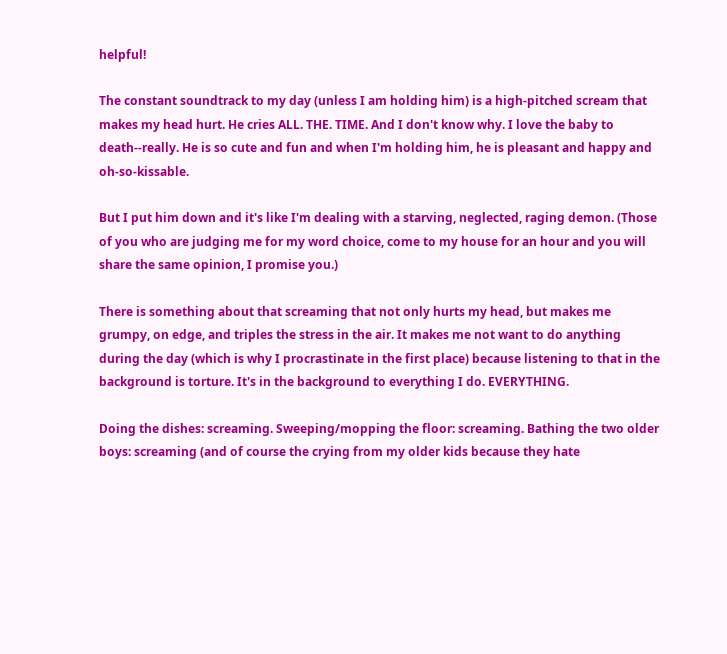helpful!

The constant soundtrack to my day (unless I am holding him) is a high-pitched scream that makes my head hurt. He cries ALL. THE. TIME. And I don't know why. I love the baby to death--really. He is so cute and fun and when I'm holding him, he is pleasant and happy and oh-so-kissable.

But I put him down and it's like I'm dealing with a starving, neglected, raging demon. (Those of you who are judging me for my word choice, come to my house for an hour and you will share the same opinion, I promise you.)

There is something about that screaming that not only hurts my head, but makes me grumpy, on edge, and triples the stress in the air. It makes me not want to do anything during the day (which is why I procrastinate in the first place) because listening to that in the background is torture. It's in the background to everything I do. EVERYTHING.

Doing the dishes: screaming. Sweeping/mopping the floor: screaming. Bathing the two older boys: screaming (and of course the crying from my older kids because they hate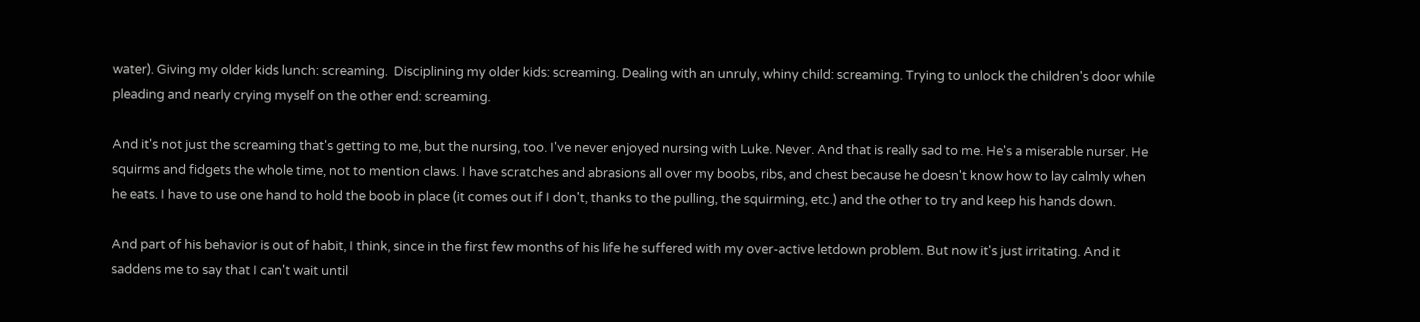water). Giving my older kids lunch: screaming.  Disciplining my older kids: screaming. Dealing with an unruly, whiny child: screaming. Trying to unlock the children's door while pleading and nearly crying myself on the other end: screaming.

And it's not just the screaming that's getting to me, but the nursing, too. I've never enjoyed nursing with Luke. Never. And that is really sad to me. He's a miserable nurser. He squirms and fidgets the whole time, not to mention claws. I have scratches and abrasions all over my boobs, ribs, and chest because he doesn't know how to lay calmly when he eats. I have to use one hand to hold the boob in place (it comes out if I don't, thanks to the pulling, the squirming, etc.) and the other to try and keep his hands down.

And part of his behavior is out of habit, I think, since in the first few months of his life he suffered with my over-active letdown problem. But now it's just irritating. And it saddens me to say that I can't wait until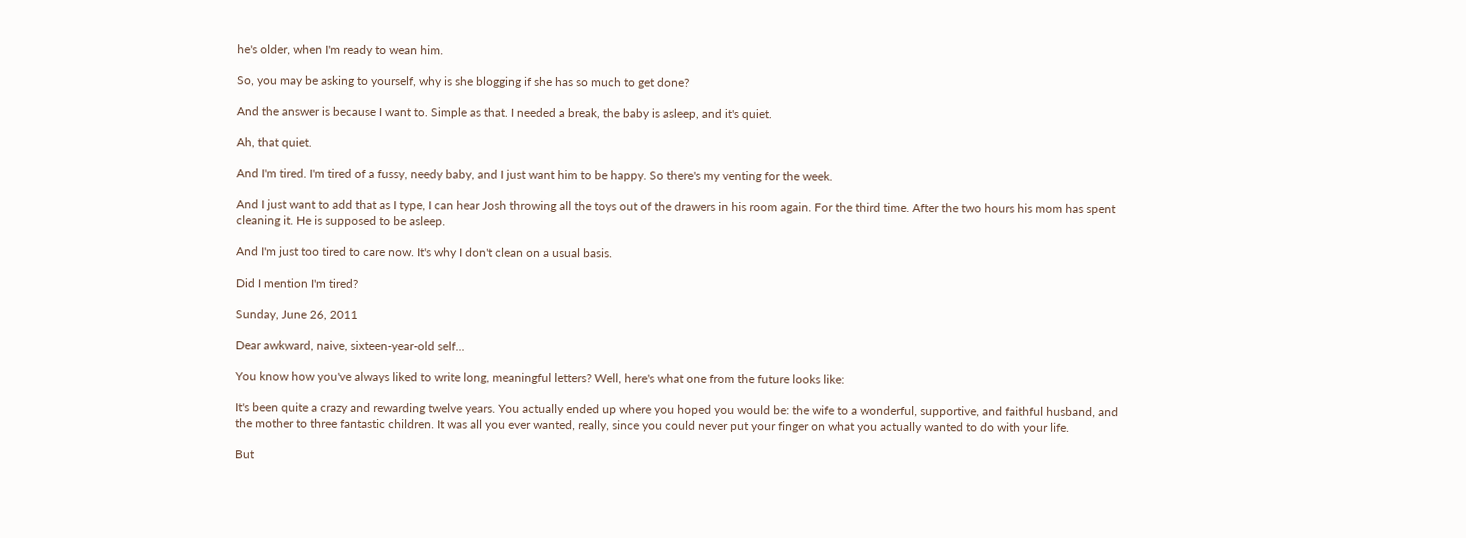he's older, when I'm ready to wean him.

So, you may be asking to yourself, why is she blogging if she has so much to get done?

And the answer is because I want to. Simple as that. I needed a break, the baby is asleep, and it's quiet.

Ah, that quiet.

And I'm tired. I'm tired of a fussy, needy baby, and I just want him to be happy. So there's my venting for the week.

And I just want to add that as I type, I can hear Josh throwing all the toys out of the drawers in his room again. For the third time. After the two hours his mom has spent cleaning it. He is supposed to be asleep.

And I'm just too tired to care now. It's why I don't clean on a usual basis.

Did I mention I'm tired?

Sunday, June 26, 2011

Dear awkward, naive, sixteen-year-old self...

You know how you've always liked to write long, meaningful letters? Well, here's what one from the future looks like:

It's been quite a crazy and rewarding twelve years. You actually ended up where you hoped you would be: the wife to a wonderful, supportive, and faithful husband, and the mother to three fantastic children. It was all you ever wanted, really, since you could never put your finger on what you actually wanted to do with your life.

But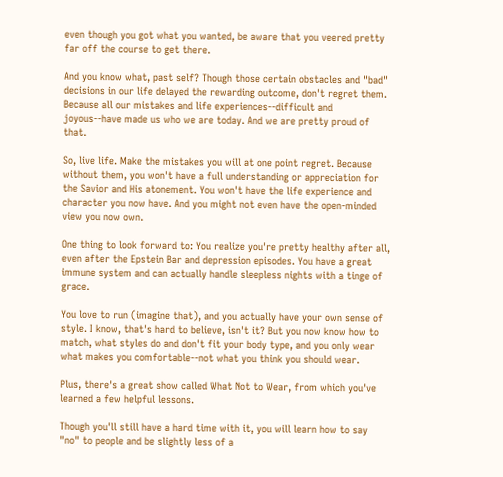even though you got what you wanted, be aware that you veered pretty far off the course to get there.

And you know what, past self? Though those certain obstacles and "bad" decisions in our life delayed the rewarding outcome, don't regret them. Because all our mistakes and life experiences--difficult and joyous--have made us who we are today. And we are pretty proud of that.

So, live life. Make the mistakes you will at one point regret. Because without them, you won't have a full understanding or appreciation for the Savior and His atonement. You won't have the life experience and character you now have. And you might not even have the open-minded view you now own.

One thing to look forward to: You realize you're pretty healthy after all, even after the Epstein Bar and depression episodes. You have a great immune system and can actually handle sleepless nights with a tinge of grace.

You love to run (imagine that), and you actually have your own sense of style. I know, that's hard to believe, isn't it? But you now know how to match, what styles do and don't fit your body type, and you only wear what makes you comfortable--not what you think you should wear.

Plus, there's a great show called What Not to Wear, from which you've learned a few helpful lessons.

Though you'll still have a hard time with it, you will learn how to say "no" to people and be slightly less of a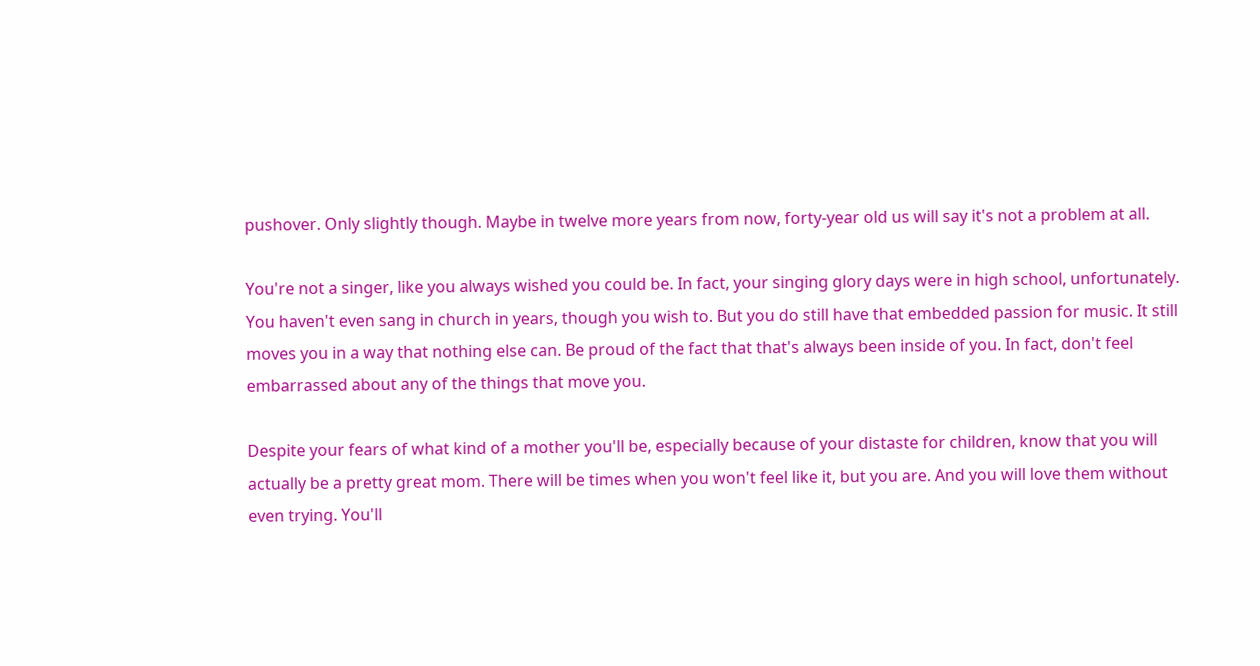pushover. Only slightly though. Maybe in twelve more years from now, forty-year old us will say it's not a problem at all.

You're not a singer, like you always wished you could be. In fact, your singing glory days were in high school, unfortunately. You haven't even sang in church in years, though you wish to. But you do still have that embedded passion for music. It still moves you in a way that nothing else can. Be proud of the fact that that's always been inside of you. In fact, don't feel embarrassed about any of the things that move you.

Despite your fears of what kind of a mother you'll be, especially because of your distaste for children, know that you will actually be a pretty great mom. There will be times when you won't feel like it, but you are. And you will love them without even trying. You'll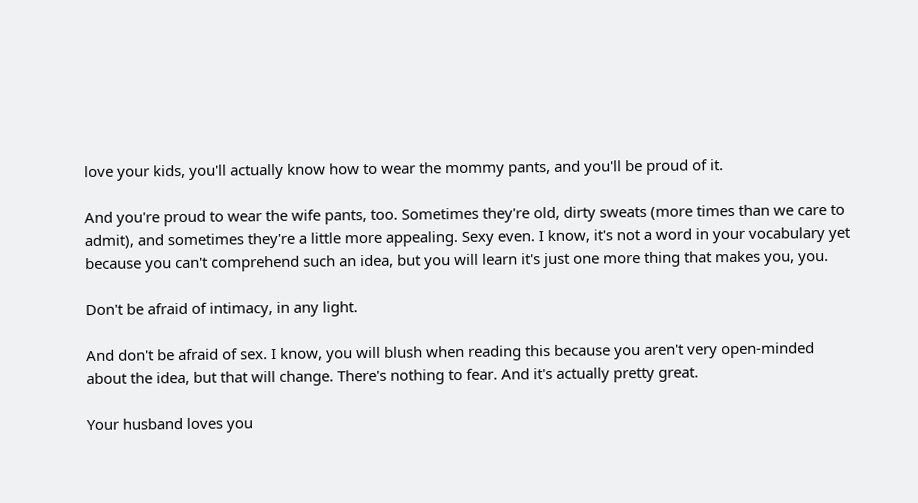love your kids, you'll actually know how to wear the mommy pants, and you'll be proud of it.

And you're proud to wear the wife pants, too. Sometimes they're old, dirty sweats (more times than we care to admit), and sometimes they're a little more appealing. Sexy even. I know, it's not a word in your vocabulary yet because you can't comprehend such an idea, but you will learn it's just one more thing that makes you, you.

Don't be afraid of intimacy, in any light.

And don't be afraid of sex. I know, you will blush when reading this because you aren't very open-minded about the idea, but that will change. There's nothing to fear. And it's actually pretty great.

Your husband loves you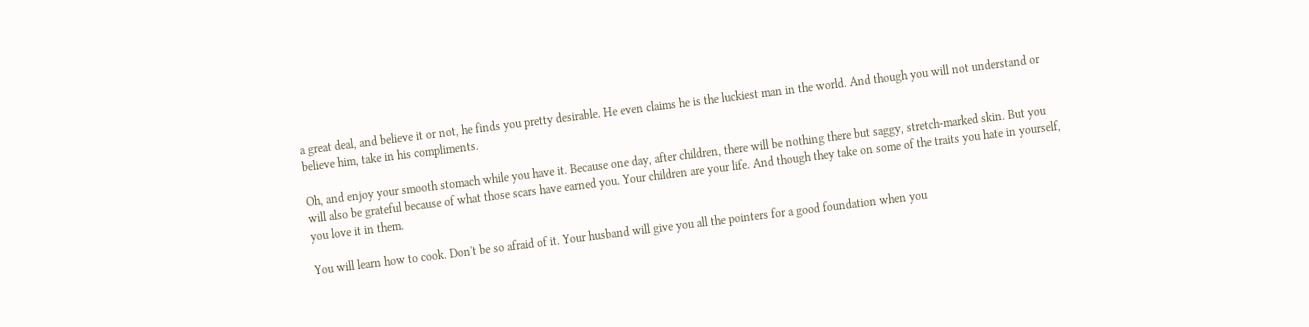a great deal, and believe it or not, he finds you pretty desirable. He even claims he is the luckiest man in the world. And though you will not understand or believe him, take in his compliments.

Oh, and enjoy your smooth stomach while you have it. Because one day, after children, there will be nothing there but saggy, stretch-marked skin. But you will also be grateful because of what those scars have earned you. Your children are your life. And though they take on some of the traits you hate in yourself, you love it in them.

You will learn how to cook. Don't be so afraid of it. Your husband will give you all the pointers for a good foundation when you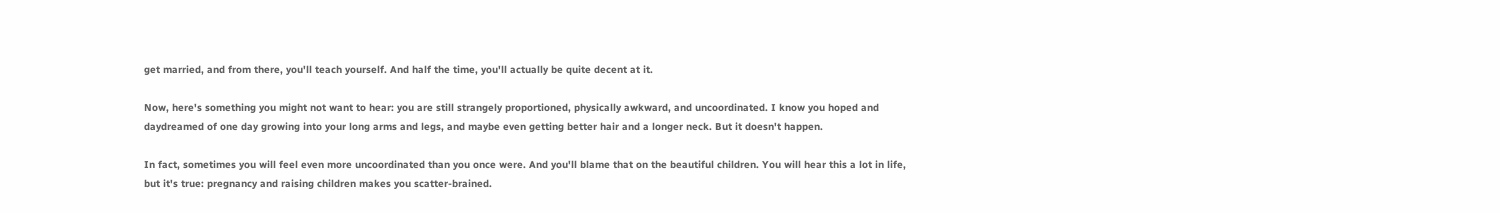get married, and from there, you'll teach yourself. And half the time, you'll actually be quite decent at it.

Now, here's something you might not want to hear: you are still strangely proportioned, physically awkward, and uncoordinated. I know you hoped and daydreamed of one day growing into your long arms and legs, and maybe even getting better hair and a longer neck. But it doesn't happen.

In fact, sometimes you will feel even more uncoordinated than you once were. And you'll blame that on the beautiful children. You will hear this a lot in life, but it's true: pregnancy and raising children makes you scatter-brained.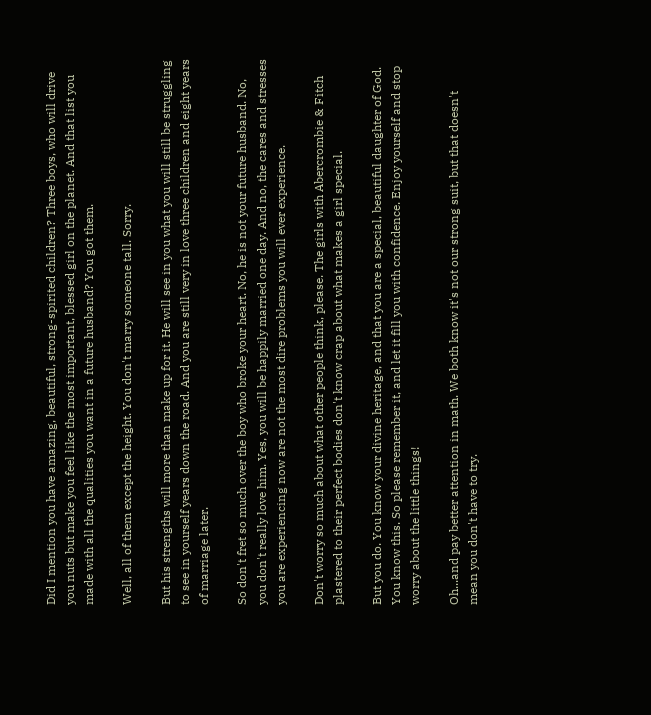Did I mention you have amazing, beautiful, strong-spirited children? Three boys, who will drive you nuts but make you feel like the most important, blessed girl on the planet. And that list you made with all the qualities you want in a future husband? You got them.

Well, all of them except the height. You don't marry someone tall. Sorry.

But his strengths will more than make up for it. He will see in you what you will still be struggling to see in yourself years down the road. And you are still very in love three children and eight years of marriage later.

So don't fret so much over the boy who broke your heart. No, he is not your future husband. No, you don't really love him. Yes, you will be happily married one day. And no, the cares and stresses you are experiencing now are not the most dire problems you will ever experience.

Don't worry so much about what other people think, please. The girls with Abercrombie & Fitch plastered to their perfect bodies don't know crap about what makes a girl special.

But you do. You know your divine heritage, and that you are a special, beautiful daughter of God. You know this. So please remember it, and let it fill you with confidence. Enjoy yourself and stop worry about the little things!

Oh...and pay better attention in math. We both know it's not our strong suit, but that doesn't mean you don't have to try.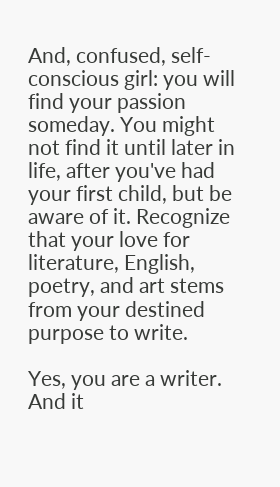And, confused, self-conscious girl: you will find your passion someday. You might not find it until later in life, after you've had your first child, but be aware of it. Recognize that your love for literature, English, poetry, and art stems from your destined purpose to write.

Yes, you are a writer. And it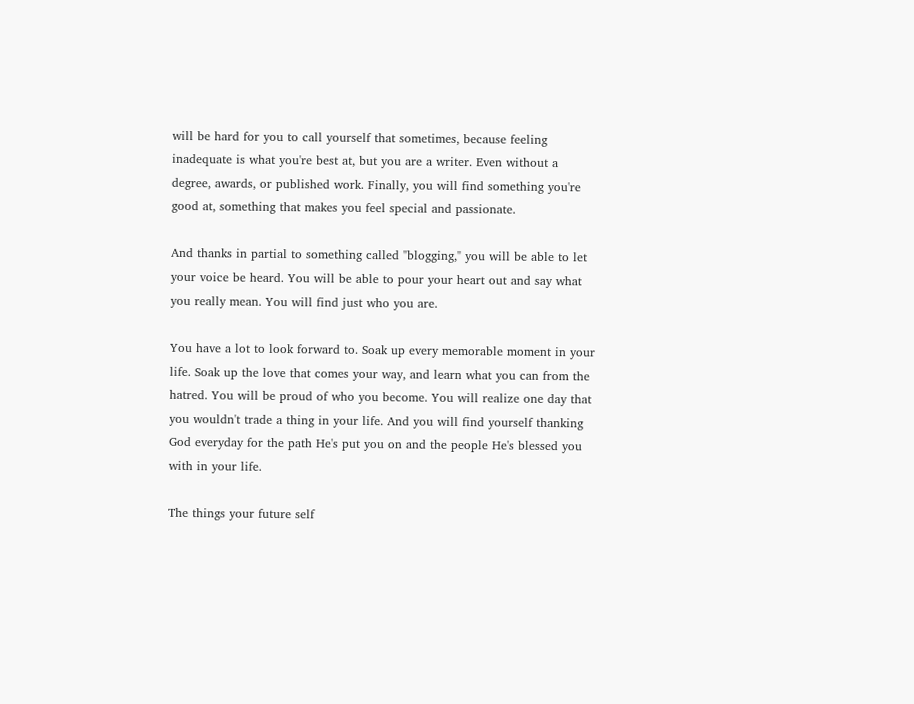will be hard for you to call yourself that sometimes, because feeling inadequate is what you're best at, but you are a writer. Even without a degree, awards, or published work. Finally, you will find something you're good at, something that makes you feel special and passionate.

And thanks in partial to something called "blogging," you will be able to let your voice be heard. You will be able to pour your heart out and say what you really mean. You will find just who you are.

You have a lot to look forward to. Soak up every memorable moment in your life. Soak up the love that comes your way, and learn what you can from the hatred. You will be proud of who you become. You will realize one day that you wouldn't trade a thing in your life. And you will find yourself thanking God everyday for the path He's put you on and the people He's blessed you with in your life.

The things your future self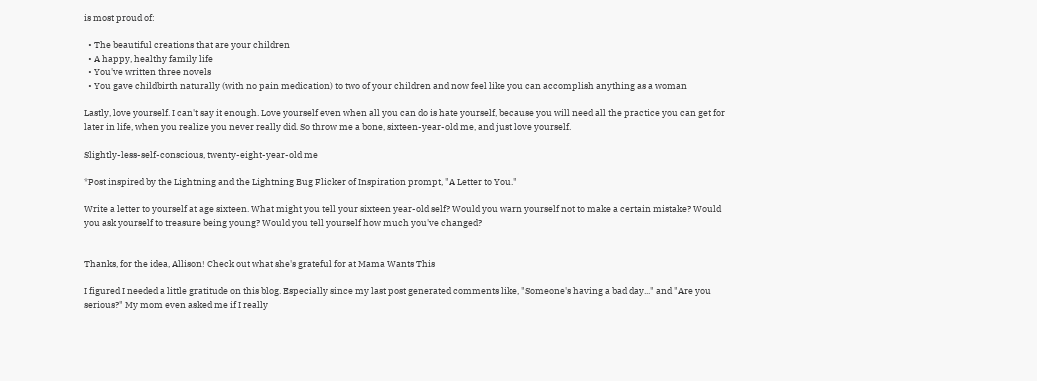is most proud of:

  • The beautiful creations that are your children
  • A happy, healthy family life
  • You've written three novels
  • You gave childbirth naturally (with no pain medication) to two of your children and now feel like you can accomplish anything as a woman

Lastly, love yourself. I can't say it enough. Love yourself even when all you can do is hate yourself, because you will need all the practice you can get for later in life, when you realize you never really did. So throw me a bone, sixteen-year-old me, and just love yourself.

Slightly-less-self-conscious, twenty-eight-year-old me

*Post inspired by the Lightning and the Lightning Bug Flicker of Inspiration prompt, "A Letter to You."

Write a letter to yourself at age sixteen. What might you tell your sixteen year-old self? Would you warn yourself not to make a certain mistake? Would you ask yourself to treasure being young? Would you tell yourself how much you've changed?


Thanks, for the idea, Allison! Check out what she's grateful for at Mama Wants This

I figured I needed a little gratitude on this blog. Especially since my last post generated comments like, "Someone's having a bad day..." and "Are you serious?" My mom even asked me if I really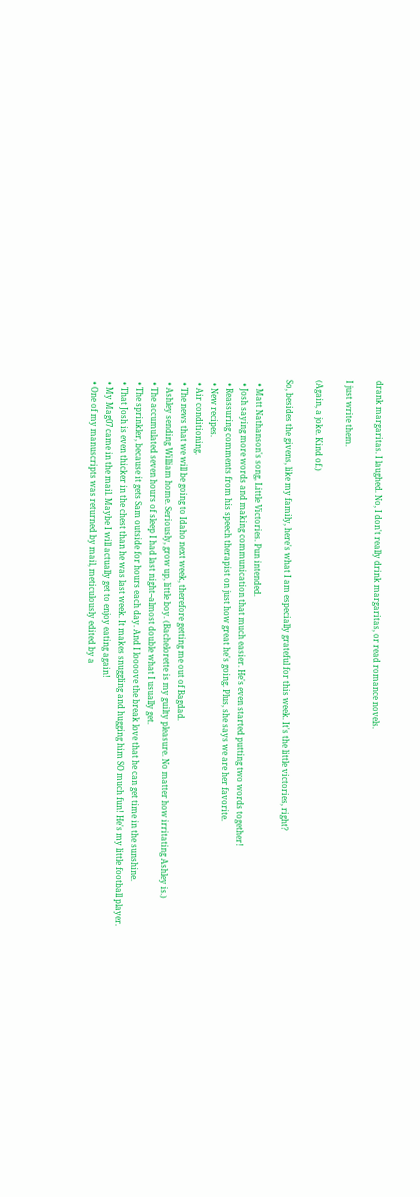drank margaritas. I laughed. No, I don't really drink margaritas, or read romance novels.

I just write them.

(Again, a joke. Kind of.)

So, besides the givens, like my family, here's what I am especially grateful for this week. It's the little victories, right?

  • Matt Nathanson's song, Little Victories. Pun intended.
  • Josh saying more words and making communication that much easier. He's even started putting two words together!
  • Reassuring comments from his speech therapist on just how great he's going. Plus, she says we are her favorite.
  • New recipes.
  • Air conditioning.
  • The news that we will be going to Idaho next week, therefore getting me out of Bagdad.
  • Ashley sending William home. Seriously, grow up, little boy. (Bachelorette is my guilty pleasure. No matter how irritating Ashley is.)
  • The accumulated seven hours of sleep I had last night--almost double what I usually get.
  • The sprinkler, because it gets Sam outside for hours each day. And I loooove the break love that he can get time in the sunshine.
  • That Josh is even thicker in the chest than he was last week. It makes snuggling and hugging him SO much fun! He's my little football player.
  • My Mag07 came in the mail. Maybe I will actually get to enjoy eating again!
  • One of my manuscripts was returned by mail, meticulously edited by a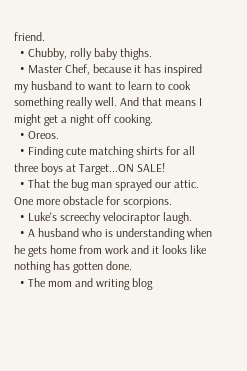friend.
  • Chubby, rolly baby thighs.
  • Master Chef, because it has inspired my husband to want to learn to cook something really well. And that means I might get a night off cooking.
  • Oreos.
  • Finding cute matching shirts for all three boys at Target...ON SALE!
  • That the bug man sprayed our attic. One more obstacle for scorpions.
  • Luke's screechy velociraptor laugh.
  • A husband who is understanding when he gets home from work and it looks like nothing has gotten done.
  • The mom and writing blog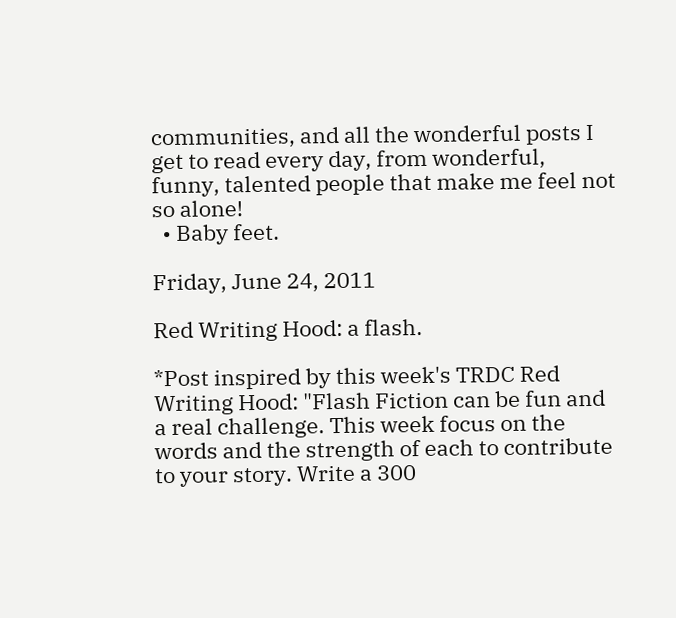communities, and all the wonderful posts I get to read every day, from wonderful, funny, talented people that make me feel not so alone!
  • Baby feet.

Friday, June 24, 2011

Red Writing Hood: a flash.

*Post inspired by this week's TRDC Red Writing Hood: "Flash Fiction can be fun and a real challenge. This week focus on the words and the strength of each to contribute to your story. Write a 300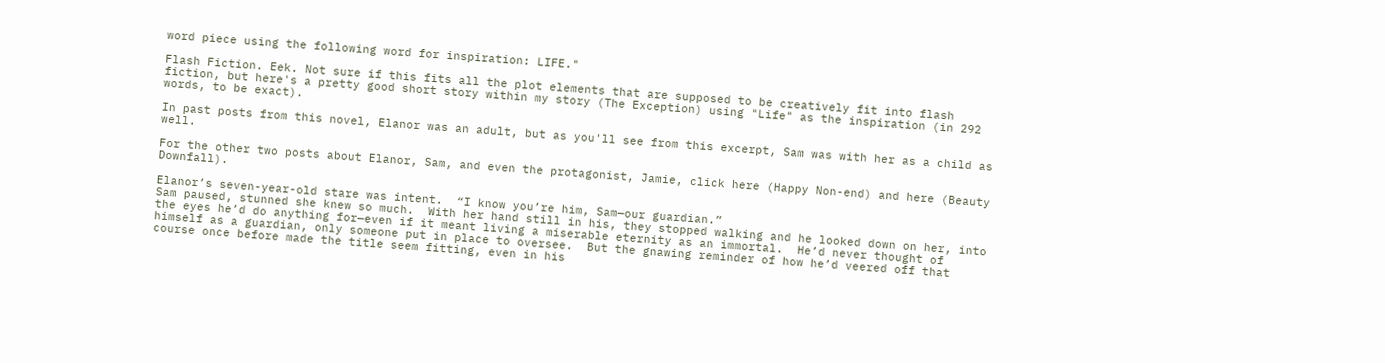word piece using the following word for inspiration: LIFE."

Flash Fiction. Eek. Not sure if this fits all the plot elements that are supposed to be creatively fit into flash fiction, but here's a pretty good short story within my story (The Exception) using "Life" as the inspiration (in 292 words, to be exact).

In past posts from this novel, Elanor was an adult, but as you'll see from this excerpt, Sam was with her as a child as well.

For the other two posts about Elanor, Sam, and even the protagonist, Jamie, click here (Happy Non-end) and here (Beauty Downfall).

Elanor’s seven-year-old stare was intent.  “I know you’re him, Sam—our guardian.”
Sam paused, stunned she knew so much.  With her hand still in his, they stopped walking and he looked down on her, into the eyes he’d do anything for—even if it meant living a miserable eternity as an immortal.  He’d never thought of himself as a guardian, only someone put in place to oversee.  But the gnawing reminder of how he’d veered off that course once before made the title seem fitting, even in his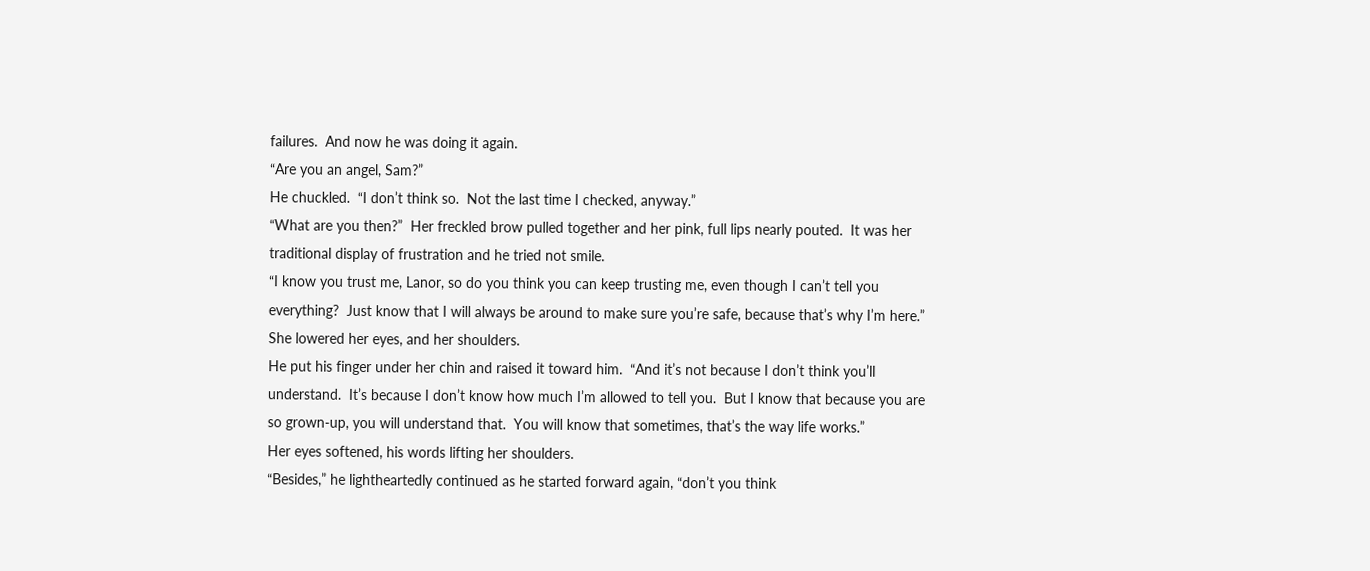failures.  And now he was doing it again.
“Are you an angel, Sam?”
He chuckled.  “I don’t think so.  Not the last time I checked, anyway.”
“What are you then?”  Her freckled brow pulled together and her pink, full lips nearly pouted.  It was her traditional display of frustration and he tried not smile.
“I know you trust me, Lanor, so do you think you can keep trusting me, even though I can’t tell you everything?  Just know that I will always be around to make sure you’re safe, because that’s why I’m here.”
She lowered her eyes, and her shoulders.
He put his finger under her chin and raised it toward him.  “And it’s not because I don’t think you’ll understand.  It’s because I don’t know how much I’m allowed to tell you.  But I know that because you are so grown-up, you will understand that.  You will know that sometimes, that’s the way life works.”
Her eyes softened, his words lifting her shoulders.
“Besides,” he lightheartedly continued as he started forward again, “don’t you think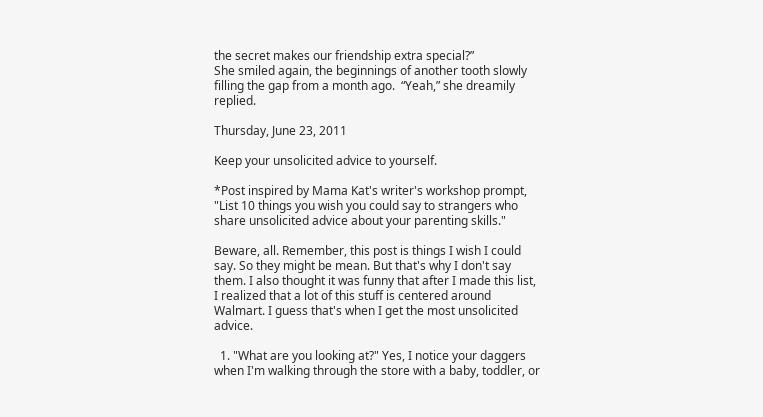the secret makes our friendship extra special?”
She smiled again, the beginnings of another tooth slowly filling the gap from a month ago.  “Yeah,” she dreamily replied.

Thursday, June 23, 2011

Keep your unsolicited advice to yourself.

*Post inspired by Mama Kat's writer's workshop prompt, "List 10 things you wish you could say to strangers who share unsolicited advice about your parenting skills."

Beware, all. Remember, this post is things I wish I could say. So they might be mean. But that's why I don't say them. I also thought it was funny that after I made this list, I realized that a lot of this stuff is centered around Walmart. I guess that's when I get the most unsolicited advice.

  1. "What are you looking at?" Yes, I notice your daggers when I'm walking through the store with a baby, toddler, or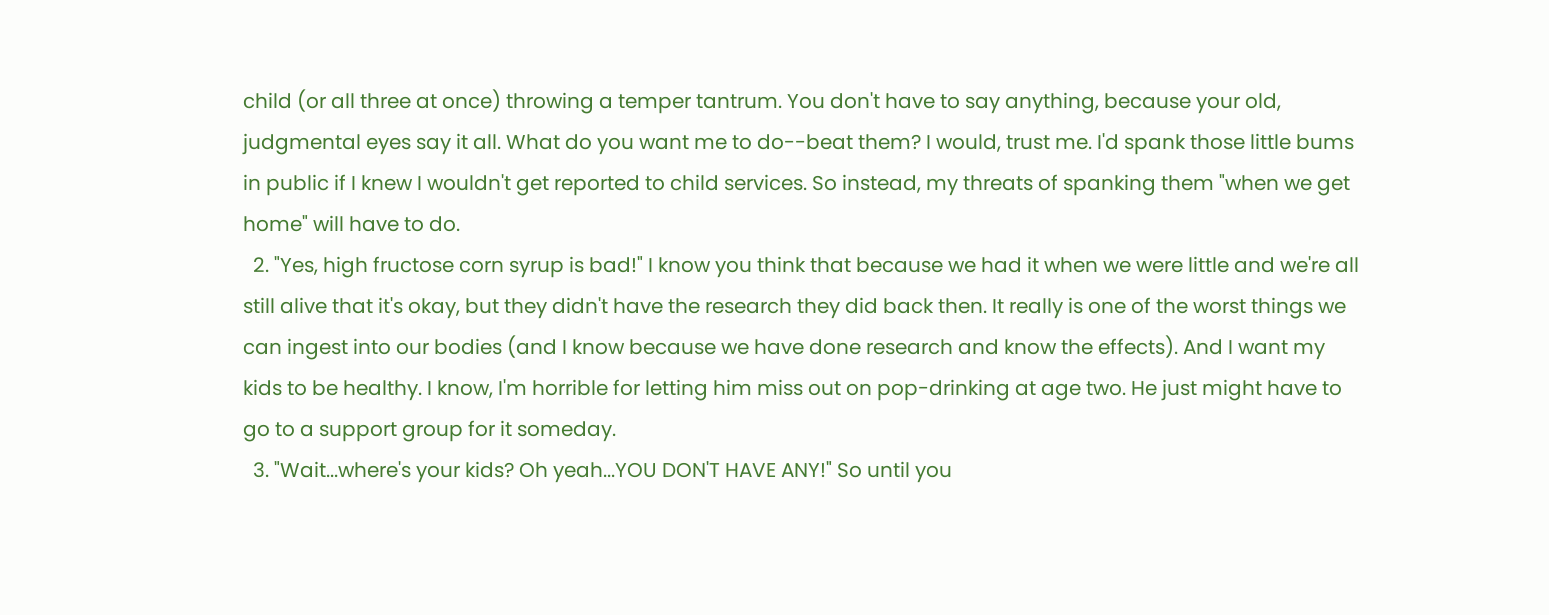child (or all three at once) throwing a temper tantrum. You don't have to say anything, because your old, judgmental eyes say it all. What do you want me to do--beat them? I would, trust me. I'd spank those little bums in public if I knew I wouldn't get reported to child services. So instead, my threats of spanking them "when we get home" will have to do.
  2. "Yes, high fructose corn syrup is bad!" I know you think that because we had it when we were little and we're all still alive that it's okay, but they didn't have the research they did back then. It really is one of the worst things we can ingest into our bodies (and I know because we have done research and know the effects). And I want my kids to be healthy. I know, I'm horrible for letting him miss out on pop-drinking at age two. He just might have to go to a support group for it someday.
  3. "Wait...where's your kids? Oh yeah...YOU DON'T HAVE ANY!" So until you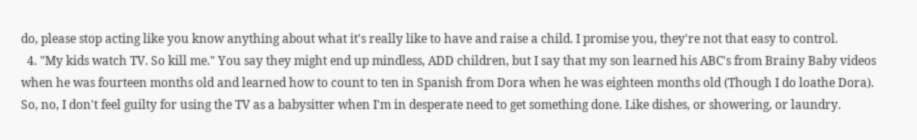do, please stop acting like you know anything about what it's really like to have and raise a child. I promise you, they're not that easy to control.
  4. "My kids watch TV. So kill me." You say they might end up mindless, ADD children, but I say that my son learned his ABC's from Brainy Baby videos when he was fourteen months old and learned how to count to ten in Spanish from Dora when he was eighteen months old (Though I do loathe Dora). So, no, I don't feel guilty for using the TV as a babysitter when I'm in desperate need to get something done. Like dishes, or showering, or laundry.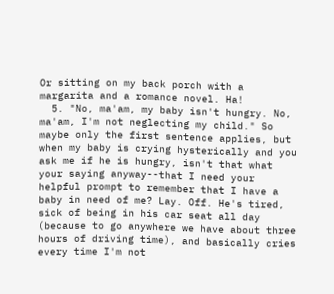Or sitting on my back porch with a margarita and a romance novel. Ha!
  5. "No, ma'am, my baby isn't hungry. No, ma'am, I'm not neglecting my child." So maybe only the first sentence applies, but when my baby is crying hysterically and you ask me if he is hungry, isn't that what your saying anyway--that I need your helpful prompt to remember that I have a baby in need of me? Lay. Off. He's tired, sick of being in his car seat all day (because to go anywhere we have about three hours of driving time), and basically cries every time I'm not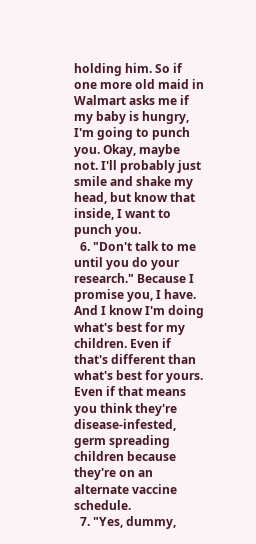holding him. So if one more old maid in Walmart asks me if my baby is hungry, I'm going to punch you. Okay, maybe not. I'll probably just smile and shake my head, but know that inside, I want to punch you.
  6. "Don't talk to me until you do your research." Because I promise you, I have. And I know I'm doing what's best for my children. Even if that's different than what's best for yours. Even if that means you think they're disease-infested, germ spreading children because they're on an alternate vaccine schedule.
  7. "Yes, dummy,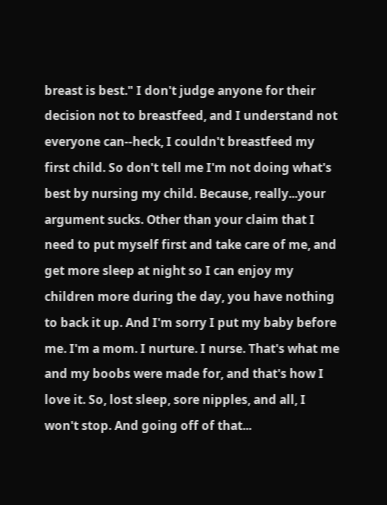breast is best." I don't judge anyone for their decision not to breastfeed, and I understand not everyone can--heck, I couldn't breastfeed my first child. So don't tell me I'm not doing what's best by nursing my child. Because, really...your argument sucks. Other than your claim that I need to put myself first and take care of me, and get more sleep at night so I can enjoy my children more during the day, you have nothing to back it up. And I'm sorry I put my baby before me. I'm a mom. I nurture. I nurse. That's what me and my boobs were made for, and that's how I love it. So, lost sleep, sore nipples, and all, I won't stop. And going off of that...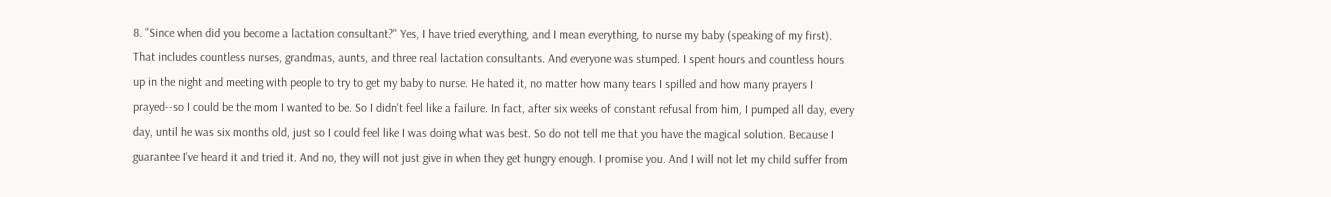8. "Since when did you become a lactation consultant?" Yes, I have tried everything, and I mean everything, to nurse my baby (speaking of my first). That includes countless nurses, grandmas, aunts, and three real lactation consultants. And everyone was stumped. I spent hours and countless hours up in the night and meeting with people to try to get my baby to nurse. He hated it, no matter how many tears I spilled and how many prayers I prayed--so I could be the mom I wanted to be. So I didn't feel like a failure. In fact, after six weeks of constant refusal from him, I pumped all day, every day, until he was six months old, just so I could feel like I was doing what was best. So do not tell me that you have the magical solution. Because I guarantee I've heard it and tried it. And no, they will not just give in when they get hungry enough. I promise you. And I will not let my child suffer from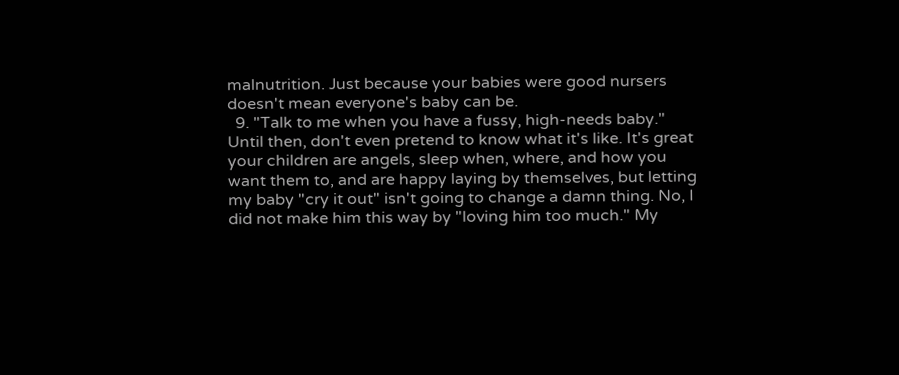malnutrition. Just because your babies were good nursers doesn't mean everyone's baby can be.
  9. "Talk to me when you have a fussy, high-needs baby." Until then, don't even pretend to know what it's like. It's great your children are angels, sleep when, where, and how you want them to, and are happy laying by themselves, but letting my baby "cry it out" isn't going to change a damn thing. No, I did not make him this way by "loving him too much." My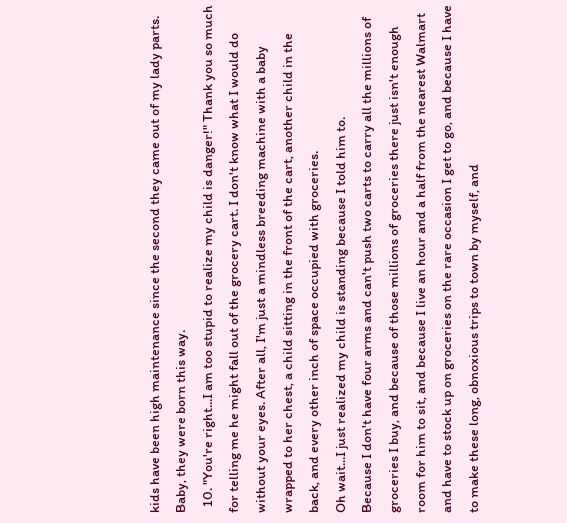kids have been high maintenance since the second they came out of my lady parts. Baby, they were born this way.
  10. "You're right...I am too stupid to realize my child is danger!" Thank you so much for telling me he might fall out of the grocery cart. I don't know what I would do without your eyes. After all, I'm just a mindless breeding machine with a baby wrapped to her chest, a child sitting in the front of the cart, another child in the back, and every other inch of space occupied with groceries.
Oh wait...I just realized my child is standing because I told him to.
Because I don't have four arms and can't push two carts to carry all the millions of groceries I buy, and because of those millions of groceries there just isn't enough room for him to sit, and because I live an hour and a half from the nearest Walmart and have to stock up on groceries on the rare occasion I get to go, and because I have to make these long, obnoxious trips to town by myself, and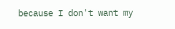because I don't want my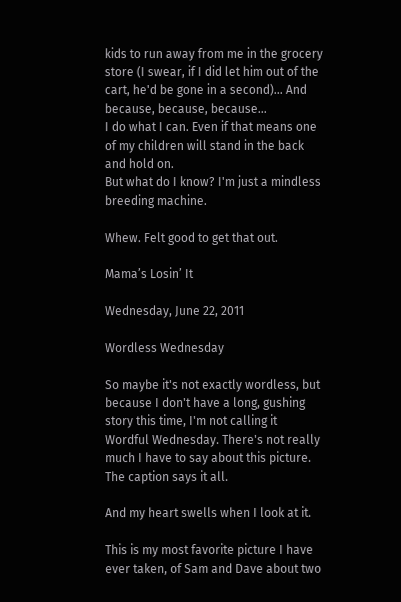kids to run away from me in the grocery store (I swear, if I did let him out of the cart, he'd be gone in a second)... And because, because, because...
I do what I can. Even if that means one of my children will stand in the back and hold on.
But what do I know? I'm just a mindless breeding machine.

Whew. Felt good to get that out.

Mama’s Losin’ It

Wednesday, June 22, 2011

Wordless Wednesday

So maybe it's not exactly wordless, but because I don't have a long, gushing story this time, I'm not calling it Wordful Wednesday. There's not really much I have to say about this picture. The caption says it all.

And my heart swells when I look at it.

This is my most favorite picture I have ever taken, of Sam and Dave about two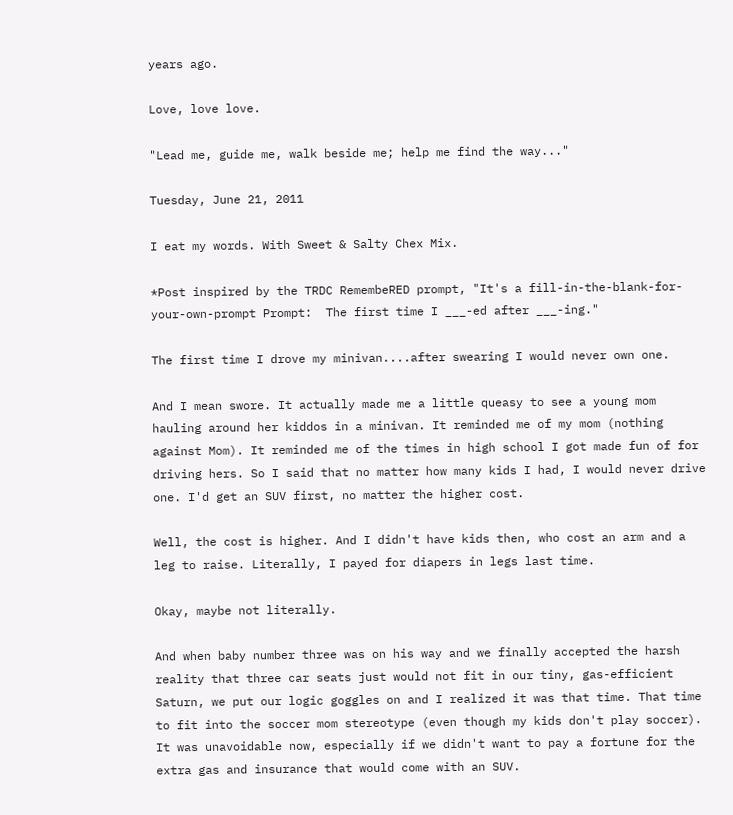years ago.

Love, love love.

"Lead me, guide me, walk beside me; help me find the way..."

Tuesday, June 21, 2011

I eat my words. With Sweet & Salty Chex Mix.

*Post inspired by the TRDC RemembeRED prompt, "It's a fill-in-the-blank-for-your-own-prompt Prompt:  The first time I ___-ed after ___-ing."

The first time I drove my minivan....after swearing I would never own one.

And I mean swore. It actually made me a little queasy to see a young mom hauling around her kiddos in a minivan. It reminded me of my mom (nothing against Mom). It reminded me of the times in high school I got made fun of for driving hers. So I said that no matter how many kids I had, I would never drive one. I'd get an SUV first, no matter the higher cost.

Well, the cost is higher. And I didn't have kids then, who cost an arm and a leg to raise. Literally, I payed for diapers in legs last time.

Okay, maybe not literally.

And when baby number three was on his way and we finally accepted the harsh reality that three car seats just would not fit in our tiny, gas-efficient Saturn, we put our logic goggles on and I realized it was that time. That time to fit into the soccer mom stereotype (even though my kids don't play soccer). It was unavoidable now, especially if we didn't want to pay a fortune for the extra gas and insurance that would come with an SUV.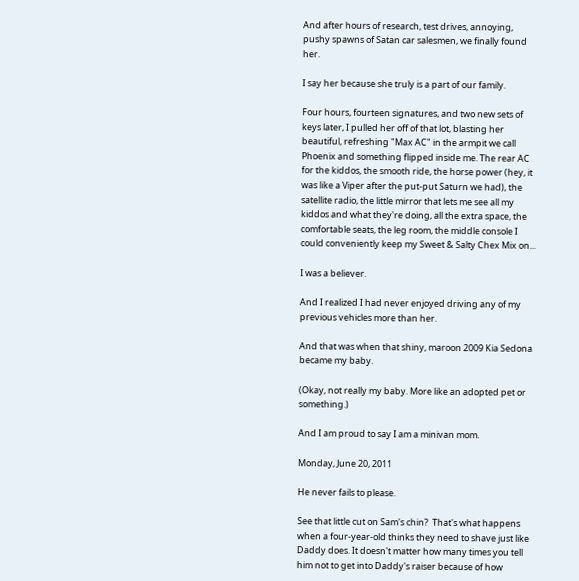And after hours of research, test drives, annoying, pushy spawns of Satan car salesmen, we finally found her.

I say her because she truly is a part of our family.

Four hours, fourteen signatures, and two new sets of keys later, I pulled her off of that lot, blasting her beautiful, refreshing "Max AC" in the armpit we call Phoenix and something flipped inside me. The rear AC for the kiddos, the smooth ride, the horse power (hey, it was like a Viper after the put-put Saturn we had), the satellite radio, the little mirror that lets me see all my kiddos and what they're doing, all the extra space, the comfortable seats, the leg room, the middle console I could conveniently keep my Sweet & Salty Chex Mix on...

I was a believer.

And I realized I had never enjoyed driving any of my previous vehicles more than her.

And that was when that shiny, maroon 2009 Kia Sedona became my baby.

(Okay, not really my baby. More like an adopted pet or something.)

And I am proud to say I am a minivan mom.

Monday, June 20, 2011

He never fails to please.

See that little cut on Sam's chin?  That's what happens when a four-year-old thinks they need to shave just like Daddy does. It doesn't matter how many times you tell him not to get into Daddy's raiser because of how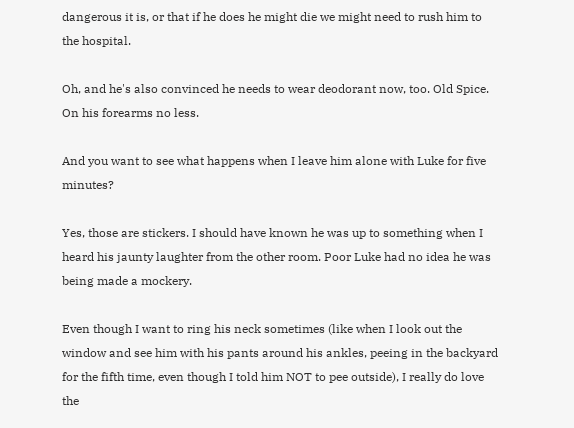dangerous it is, or that if he does he might die we might need to rush him to the hospital.

Oh, and he's also convinced he needs to wear deodorant now, too. Old Spice. On his forearms no less.

And you want to see what happens when I leave him alone with Luke for five minutes?

Yes, those are stickers. I should have known he was up to something when I heard his jaunty laughter from the other room. Poor Luke had no idea he was being made a mockery.

Even though I want to ring his neck sometimes (like when I look out the window and see him with his pants around his ankles, peeing in the backyard for the fifth time, even though I told him NOT to pee outside), I really do love the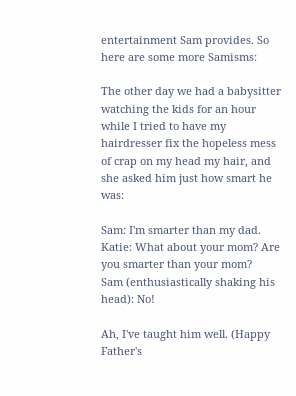entertainment Sam provides. So here are some more Samisms:

The other day we had a babysitter watching the kids for an hour while I tried to have my hairdresser fix the hopeless mess of crap on my head my hair, and she asked him just how smart he was:

Sam: I'm smarter than my dad.
Katie: What about your mom? Are you smarter than your mom?
Sam (enthusiastically shaking his head): No!

Ah, I've taught him well. (Happy Father's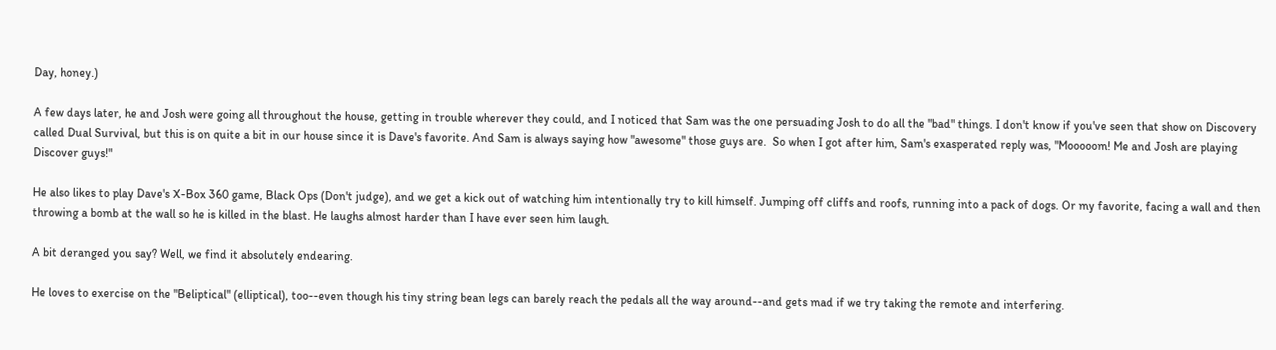Day, honey.)

A few days later, he and Josh were going all throughout the house, getting in trouble wherever they could, and I noticed that Sam was the one persuading Josh to do all the "bad" things. I don't know if you've seen that show on Discovery called Dual Survival, but this is on quite a bit in our house since it is Dave's favorite. And Sam is always saying how "awesome" those guys are.  So when I got after him, Sam's exasperated reply was, "Mooooom! Me and Josh are playing Discover guys!"

He also likes to play Dave's X-Box 360 game, Black Ops (Don't judge), and we get a kick out of watching him intentionally try to kill himself. Jumping off cliffs and roofs, running into a pack of dogs. Or my favorite, facing a wall and then throwing a bomb at the wall so he is killed in the blast. He laughs almost harder than I have ever seen him laugh.

A bit deranged you say? Well, we find it absolutely endearing.

He loves to exercise on the "Beliptical" (elliptical), too--even though his tiny string bean legs can barely reach the pedals all the way around--and gets mad if we try taking the remote and interfering.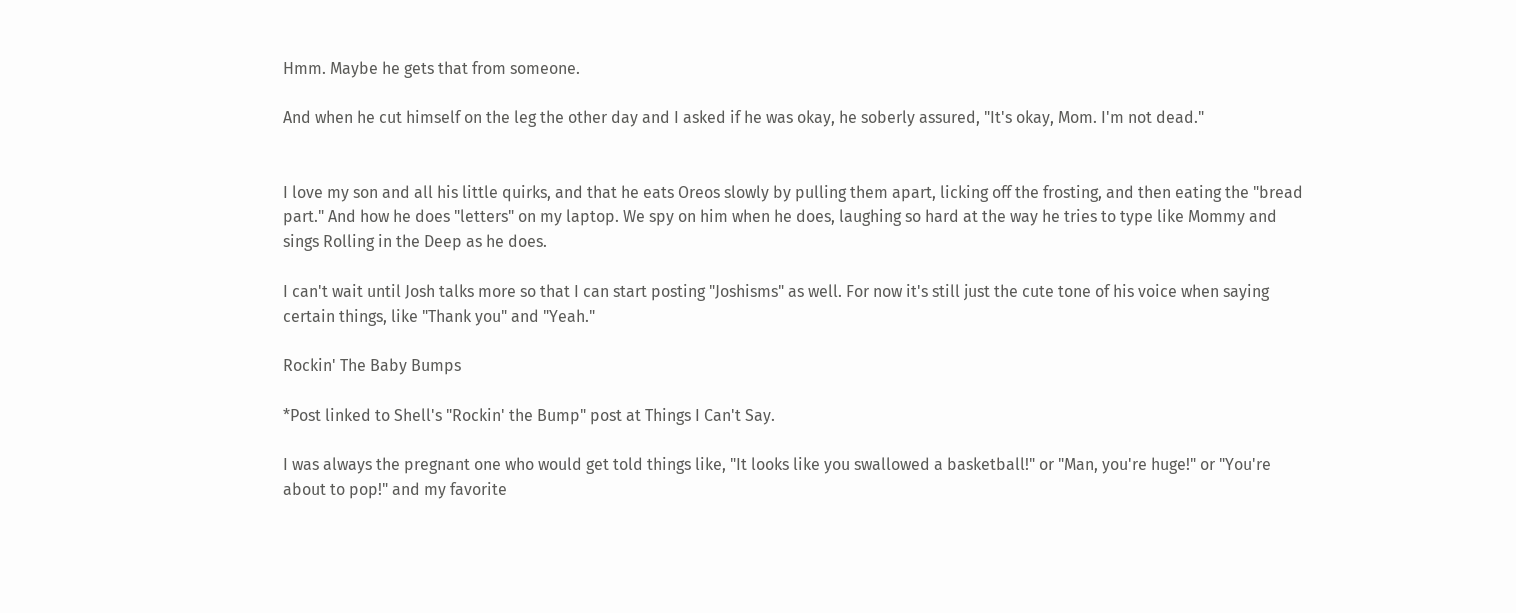Hmm. Maybe he gets that from someone.

And when he cut himself on the leg the other day and I asked if he was okay, he soberly assured, "It's okay, Mom. I'm not dead."


I love my son and all his little quirks, and that he eats Oreos slowly by pulling them apart, licking off the frosting, and then eating the "bread part." And how he does "letters" on my laptop. We spy on him when he does, laughing so hard at the way he tries to type like Mommy and sings Rolling in the Deep as he does.

I can't wait until Josh talks more so that I can start posting "Joshisms" as well. For now it's still just the cute tone of his voice when saying certain things, like "Thank you" and "Yeah."

Rockin' The Baby Bumps

*Post linked to Shell's "Rockin' the Bump" post at Things I Can't Say.

I was always the pregnant one who would get told things like, "It looks like you swallowed a basketball!" or "Man, you're huge!" or "You're about to pop!" and my favorite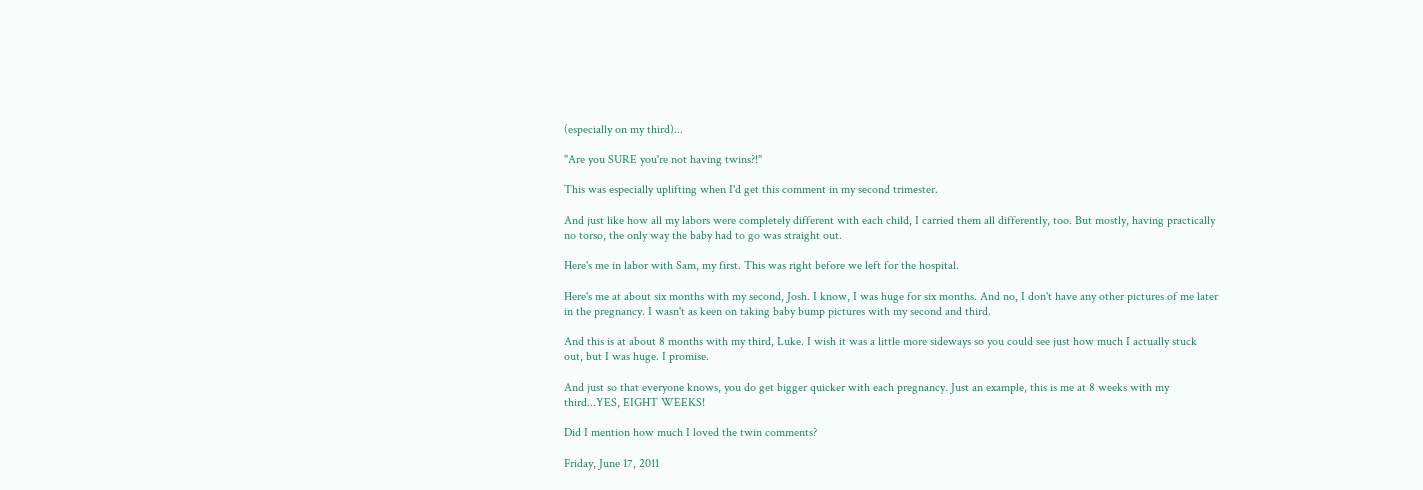(especially on my third)...

"Are you SURE you're not having twins?!"

This was especially uplifting when I'd get this comment in my second trimester.

And just like how all my labors were completely different with each child, I carried them all differently, too. But mostly, having practically no torso, the only way the baby had to go was straight out.

Here's me in labor with Sam, my first. This was right before we left for the hospital.

Here's me at about six months with my second, Josh. I know, I was huge for six months. And no, I don't have any other pictures of me later in the pregnancy. I wasn't as keen on taking baby bump pictures with my second and third.

And this is at about 8 months with my third, Luke. I wish it was a little more sideways so you could see just how much I actually stuck out, but I was huge. I promise.

And just so that everyone knows, you do get bigger quicker with each pregnancy. Just an example, this is me at 8 weeks with my third...YES, EIGHT WEEKS!

Did I mention how much I loved the twin comments?

Friday, June 17, 2011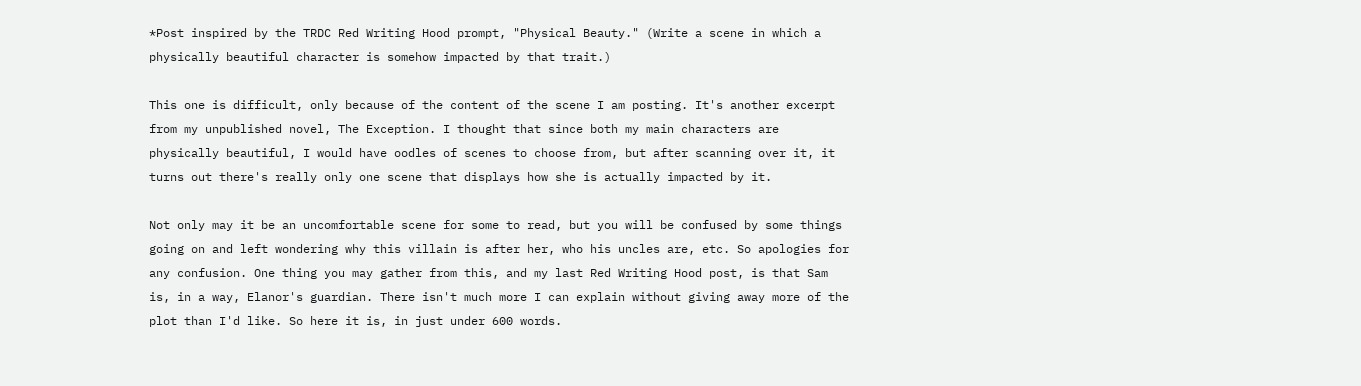*Post inspired by the TRDC Red Writing Hood prompt, "Physical Beauty." (Write a scene in which a physically beautiful character is somehow impacted by that trait.)

This one is difficult, only because of the content of the scene I am posting. It's another excerpt from my unpublished novel, The Exception. I thought that since both my main characters are physically beautiful, I would have oodles of scenes to choose from, but after scanning over it, it turns out there's really only one scene that displays how she is actually impacted by it.

Not only may it be an uncomfortable scene for some to read, but you will be confused by some things going on and left wondering why this villain is after her, who his uncles are, etc. So apologies for any confusion. One thing you may gather from this, and my last Red Writing Hood post, is that Sam is, in a way, Elanor's guardian. There isn't much more I can explain without giving away more of the plot than I'd like. So here it is, in just under 600 words.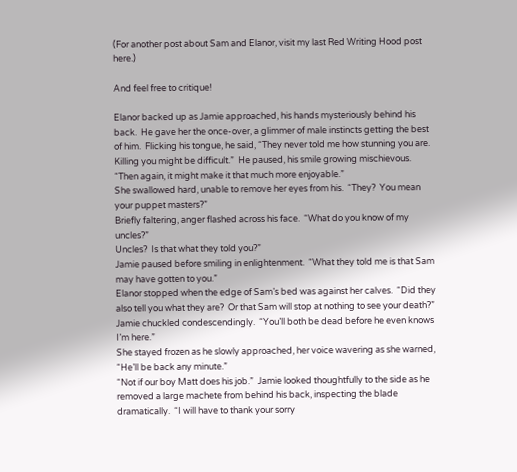(For another post about Sam and Elanor, visit my last Red Writing Hood post here.)

And feel free to critique!

Elanor backed up as Jamie approached, his hands mysteriously behind his back.  He gave her the once-over, a glimmer of male instincts getting the best of him.  Flicking his tongue, he said, “They never told me how stunning you are.  Killing you might be difficult.”  He paused, his smile growing mischievous.  “Then again, it might make it that much more enjoyable.”
She swallowed hard, unable to remove her eyes from his.  “They?  You mean your puppet masters?”
Briefly faltering, anger flashed across his face.  “What do you know of my uncles?”
Uncles?  Is that what they told you?”
Jamie paused before smiling in enlightenment.  “What they told me is that Sam may have gotten to you.”
Elanor stopped when the edge of Sam’s bed was against her calves.  “Did they also tell you what they are?  Or that Sam will stop at nothing to see your death?”
Jamie chuckled condescendingly.  “You’ll both be dead before he even knows I’m here.”
She stayed frozen as he slowly approached, her voice wavering as she warned, “He’ll be back any minute.”
“Not if our boy Matt does his job.”  Jamie looked thoughtfully to the side as he removed a large machete from behind his back, inspecting the blade dramatically.  “I will have to thank your sorry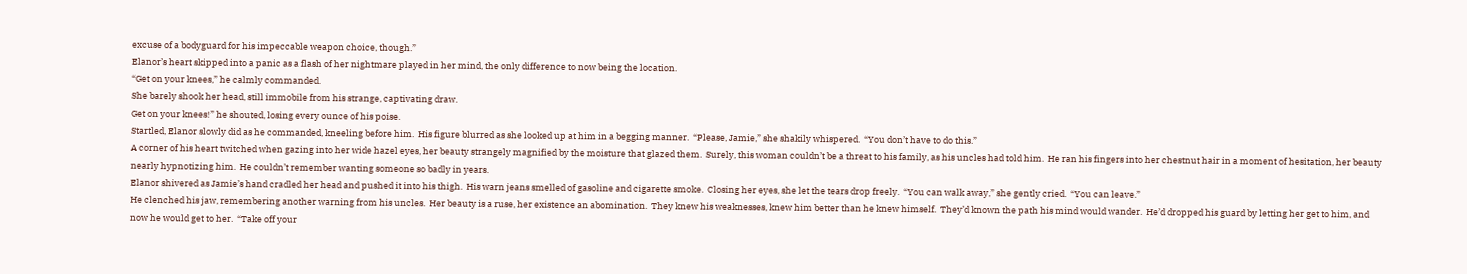excuse of a bodyguard for his impeccable weapon choice, though.”
Elanor’s heart skipped into a panic as a flash of her nightmare played in her mind, the only difference to now being the location.
“Get on your knees,” he calmly commanded.
She barely shook her head, still immobile from his strange, captivating draw.
Get on your knees!” he shouted, losing every ounce of his poise.
Startled, Elanor slowly did as he commanded, kneeling before him.  His figure blurred as she looked up at him in a begging manner.  “Please, Jamie,” she shakily whispered.  “You don’t have to do this.”
A corner of his heart twitched when gazing into her wide hazel eyes, her beauty strangely magnified by the moisture that glazed them.  Surely, this woman couldn’t be a threat to his family, as his uncles had told him.  He ran his fingers into her chestnut hair in a moment of hesitation, her beauty nearly hypnotizing him.  He couldn’t remember wanting someone so badly in years.
Elanor shivered as Jamie’s hand cradled her head and pushed it into his thigh.  His warn jeans smelled of gasoline and cigarette smoke.  Closing her eyes, she let the tears drop freely.  “You can walk away,” she gently cried.  “You can leave.”
He clenched his jaw, remembering another warning from his uncles.  Her beauty is a ruse, her existence an abomination.  They knew his weaknesses, knew him better than he knew himself.  They’d known the path his mind would wander.  He’d dropped his guard by letting her get to him, and now he would get to her.  “Take off your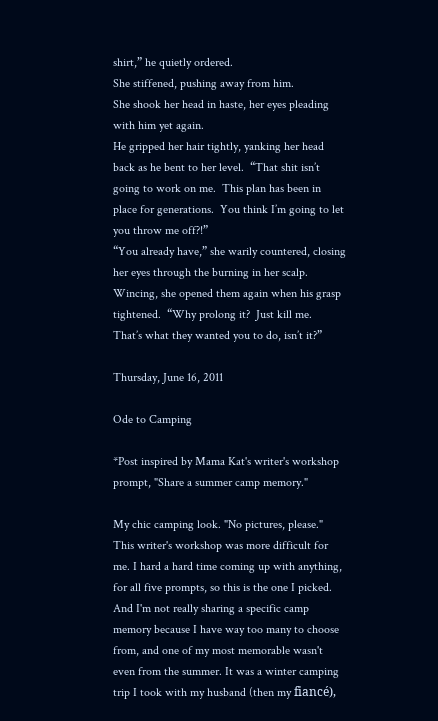shirt,” he quietly ordered.
She stiffened, pushing away from him.
She shook her head in haste, her eyes pleading with him yet again.
He gripped her hair tightly, yanking her head back as he bent to her level.  “That shit isn’t going to work on me.  This plan has been in place for generations.  You think I’m going to let you throw me off?!”
“You already have,” she warily countered, closing her eyes through the burning in her scalp.  Wincing, she opened them again when his grasp tightened.  “Why prolong it?  Just kill me.  That’s what they wanted you to do, isn’t it?”

Thursday, June 16, 2011

Ode to Camping

*Post inspired by Mama Kat's writer's workshop prompt, "Share a summer camp memory."

My chic camping look. "No pictures, please."
This writer's workshop was more difficult for me. I hard a hard time coming up with anything, for all five prompts, so this is the one I picked. And I'm not really sharing a specific camp memory because I have way too many to choose from, and one of my most memorable wasn't even from the summer. It was a winter camping trip I took with my husband (then my fiancé),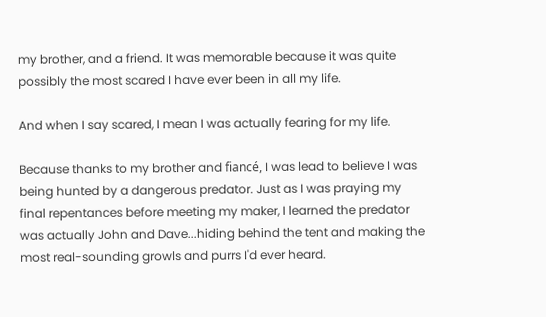my brother, and a friend. It was memorable because it was quite possibly the most scared I have ever been in all my life.

And when I say scared, I mean I was actually fearing for my life.

Because thanks to my brother and fiancé, I was lead to believe I was being hunted by a dangerous predator. Just as I was praying my final repentances before meeting my maker, I learned the predator was actually John and Dave...hiding behind the tent and making the most real-sounding growls and purrs I'd ever heard.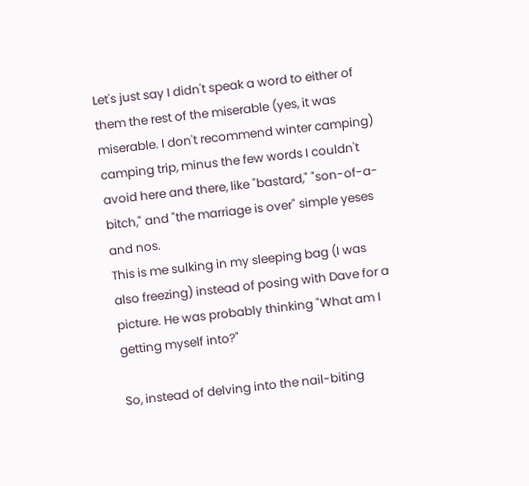Let's just say I didn't speak a word to either of them the rest of the miserable (yes, it was miserable. I don't recommend winter camping) camping trip, minus the few words I couldn't avoid here and there, like "bastard," "son-of-a-bitch," and "the marriage is over" simple yeses and nos.
This is me sulking in my sleeping bag (I was also freezing) instead of posing with Dave for a picture. He was probably thinking "What am I getting myself into?"

So, instead of delving into the nail-biting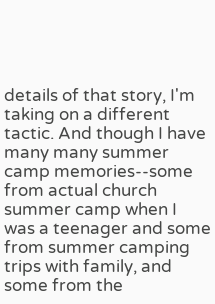details of that story, I'm taking on a different tactic. And though I have many many summer camp memories--some from actual church summer camp when I was a teenager and some from summer camping trips with family, and some from the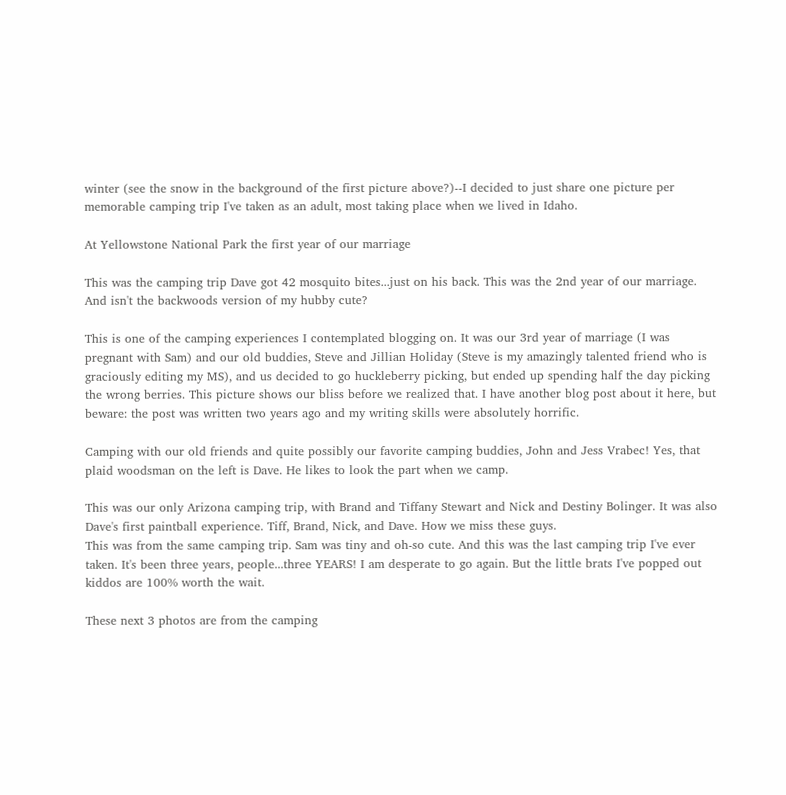winter (see the snow in the background of the first picture above?)--I decided to just share one picture per memorable camping trip I've taken as an adult, most taking place when we lived in Idaho.

At Yellowstone National Park the first year of our marriage

This was the camping trip Dave got 42 mosquito bites...just on his back. This was the 2nd year of our marriage. And isn't the backwoods version of my hubby cute?

This is one of the camping experiences I contemplated blogging on. It was our 3rd year of marriage (I was pregnant with Sam) and our old buddies, Steve and Jillian Holiday (Steve is my amazingly talented friend who is graciously editing my MS), and us decided to go huckleberry picking, but ended up spending half the day picking the wrong berries. This picture shows our bliss before we realized that. I have another blog post about it here, but beware: the post was written two years ago and my writing skills were absolutely horrific.

Camping with our old friends and quite possibly our favorite camping buddies, John and Jess Vrabec! Yes, that plaid woodsman on the left is Dave. He likes to look the part when we camp.

This was our only Arizona camping trip, with Brand and Tiffany Stewart and Nick and Destiny Bolinger. It was also Dave's first paintball experience. Tiff, Brand, Nick, and Dave. How we miss these guys.
This was from the same camping trip. Sam was tiny and oh-so cute. And this was the last camping trip I've ever taken. It's been three years, people...three YEARS! I am desperate to go again. But the little brats I've popped out kiddos are 100% worth the wait.

These next 3 photos are from the camping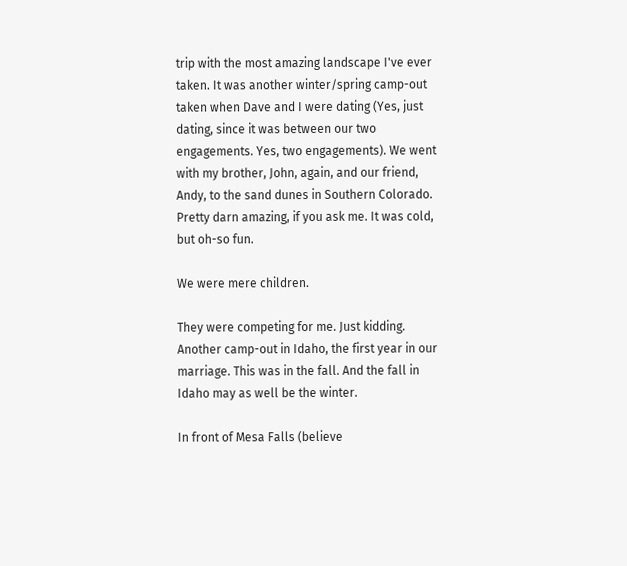trip with the most amazing landscape I've ever taken. It was another winter/spring camp-out taken when Dave and I were dating (Yes, just dating, since it was between our two engagements. Yes, two engagements). We went with my brother, John, again, and our friend, Andy, to the sand dunes in Southern Colorado. Pretty darn amazing, if you ask me. It was cold, but oh-so fun.

We were mere children.

They were competing for me. Just kidding.
Another camp-out in Idaho, the first year in our marriage. This was in the fall. And the fall in Idaho may as well be the winter.

In front of Mesa Falls (believe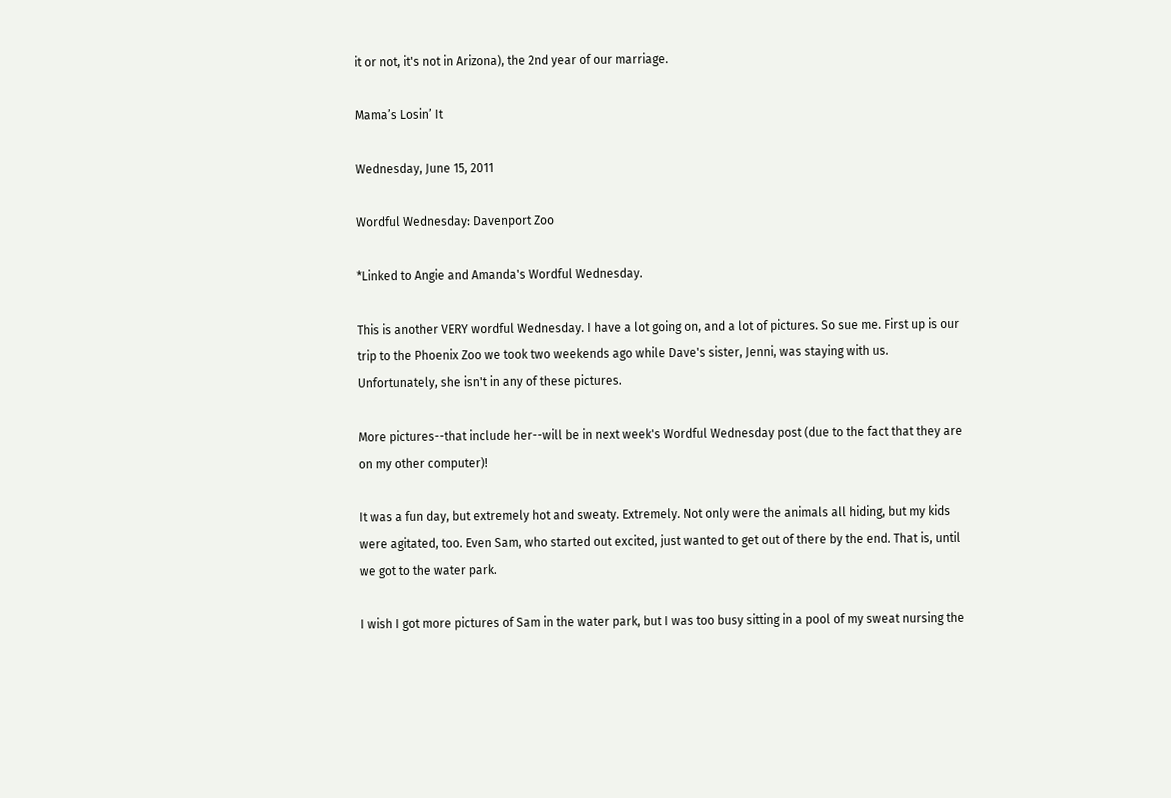it or not, it's not in Arizona), the 2nd year of our marriage.

Mama’s Losin’ It

Wednesday, June 15, 2011

Wordful Wednesday: Davenport Zoo

*Linked to Angie and Amanda's Wordful Wednesday.

This is another VERY wordful Wednesday. I have a lot going on, and a lot of pictures. So sue me. First up is our trip to the Phoenix Zoo we took two weekends ago while Dave's sister, Jenni, was staying with us. Unfortunately, she isn't in any of these pictures.

More pictures--that include her--will be in next week's Wordful Wednesday post (due to the fact that they are on my other computer)!

It was a fun day, but extremely hot and sweaty. Extremely. Not only were the animals all hiding, but my kids were agitated, too. Even Sam, who started out excited, just wanted to get out of there by the end. That is, until we got to the water park.

I wish I got more pictures of Sam in the water park, but I was too busy sitting in a pool of my sweat nursing the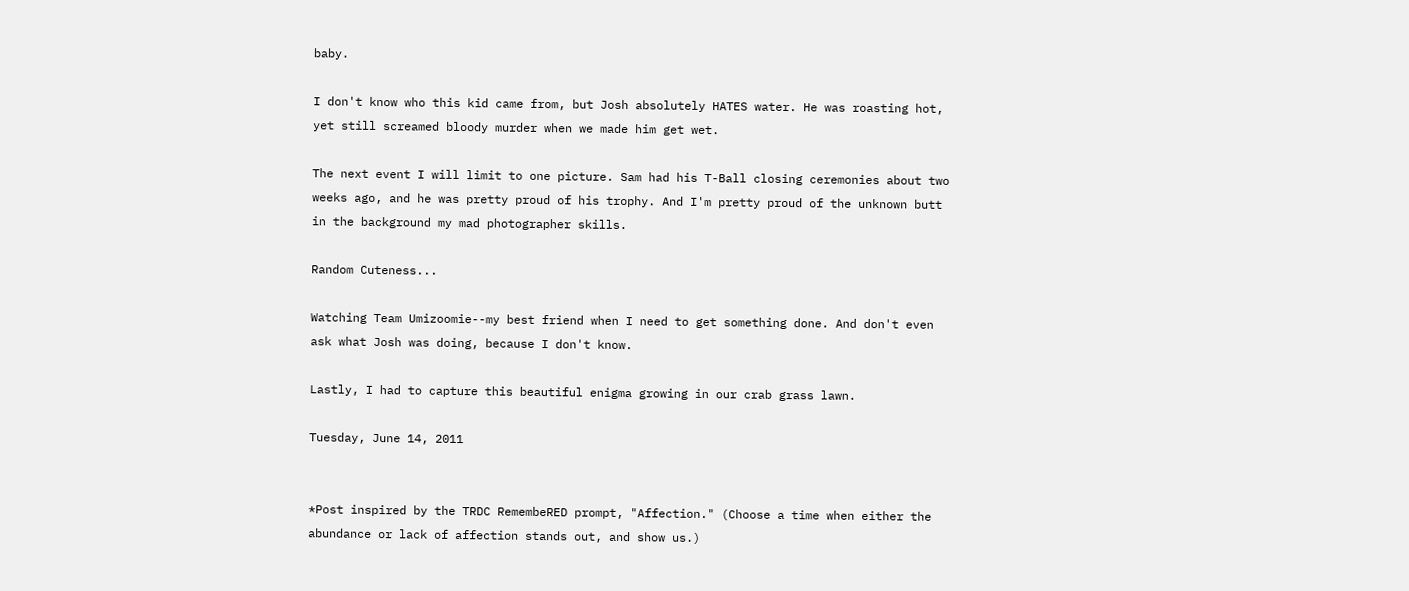baby.

I don't know who this kid came from, but Josh absolutely HATES water. He was roasting hot, yet still screamed bloody murder when we made him get wet.

The next event I will limit to one picture. Sam had his T-Ball closing ceremonies about two weeks ago, and he was pretty proud of his trophy. And I'm pretty proud of the unknown butt in the background my mad photographer skills.

Random Cuteness...

Watching Team Umizoomie--my best friend when I need to get something done. And don't even ask what Josh was doing, because I don't know.

Lastly, I had to capture this beautiful enigma growing in our crab grass lawn.

Tuesday, June 14, 2011


*Post inspired by the TRDC RemembeRED prompt, "Affection." (Choose a time when either the abundance or lack of affection stands out, and show us.)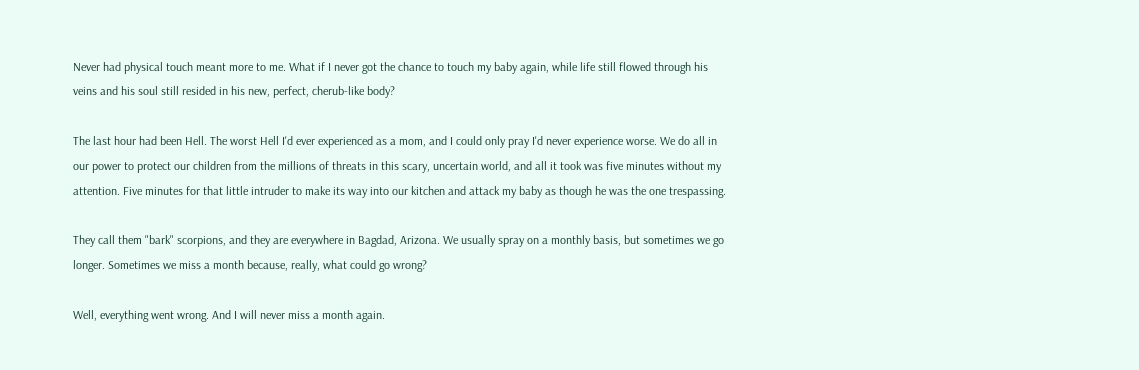Never had physical touch meant more to me. What if I never got the chance to touch my baby again, while life still flowed through his veins and his soul still resided in his new, perfect, cherub-like body?

The last hour had been Hell. The worst Hell I'd ever experienced as a mom, and I could only pray I'd never experience worse. We do all in our power to protect our children from the millions of threats in this scary, uncertain world, and all it took was five minutes without my attention. Five minutes for that little intruder to make its way into our kitchen and attack my baby as though he was the one trespassing.

They call them "bark" scorpions, and they are everywhere in Bagdad, Arizona. We usually spray on a monthly basis, but sometimes we go longer. Sometimes we miss a month because, really, what could go wrong?

Well, everything went wrong. And I will never miss a month again.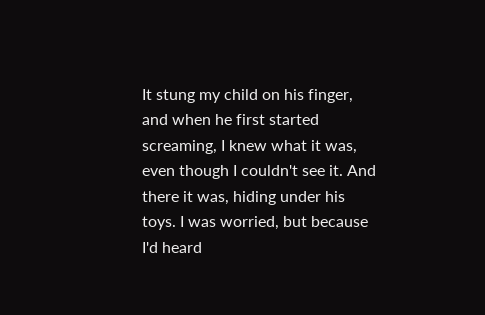It stung my child on his finger, and when he first started screaming, I knew what it was, even though I couldn't see it. And there it was, hiding under his toys. I was worried, but because I'd heard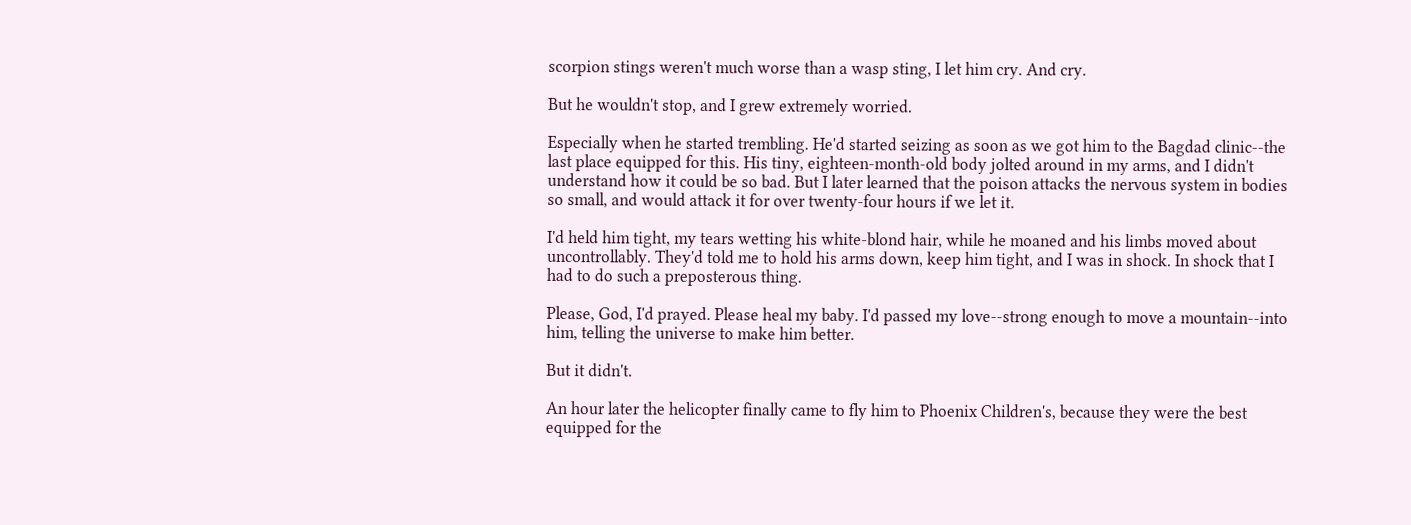scorpion stings weren't much worse than a wasp sting, I let him cry. And cry.

But he wouldn't stop, and I grew extremely worried.

Especially when he started trembling. He'd started seizing as soon as we got him to the Bagdad clinic--the last place equipped for this. His tiny, eighteen-month-old body jolted around in my arms, and I didn't understand how it could be so bad. But I later learned that the poison attacks the nervous system in bodies so small, and would attack it for over twenty-four hours if we let it.

I'd held him tight, my tears wetting his white-blond hair, while he moaned and his limbs moved about uncontrollably. They'd told me to hold his arms down, keep him tight, and I was in shock. In shock that I had to do such a preposterous thing.

Please, God, I'd prayed. Please heal my baby. I'd passed my love--strong enough to move a mountain--into him, telling the universe to make him better.

But it didn't.

An hour later the helicopter finally came to fly him to Phoenix Children's, because they were the best equipped for the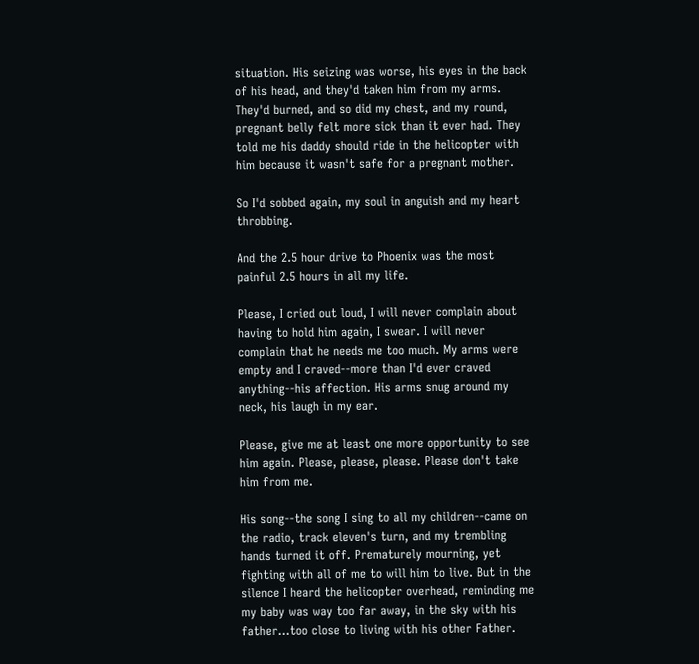situation. His seizing was worse, his eyes in the back of his head, and they'd taken him from my arms. They'd burned, and so did my chest, and my round, pregnant belly felt more sick than it ever had. They told me his daddy should ride in the helicopter with him because it wasn't safe for a pregnant mother.

So I'd sobbed again, my soul in anguish and my heart throbbing.

And the 2.5 hour drive to Phoenix was the most painful 2.5 hours in all my life.

Please, I cried out loud, I will never complain about having to hold him again, I swear. I will never complain that he needs me too much. My arms were empty and I craved--more than I'd ever craved anything--his affection. His arms snug around my neck, his laugh in my ear.

Please, give me at least one more opportunity to see him again. Please, please, please. Please don't take him from me.

His song--the song I sing to all my children--came on the radio, track eleven's turn, and my trembling hands turned it off. Prematurely mourning, yet fighting with all of me to will him to live. But in the silence I heard the helicopter overhead, reminding me my baby was way too far away, in the sky with his father...too close to living with his other Father.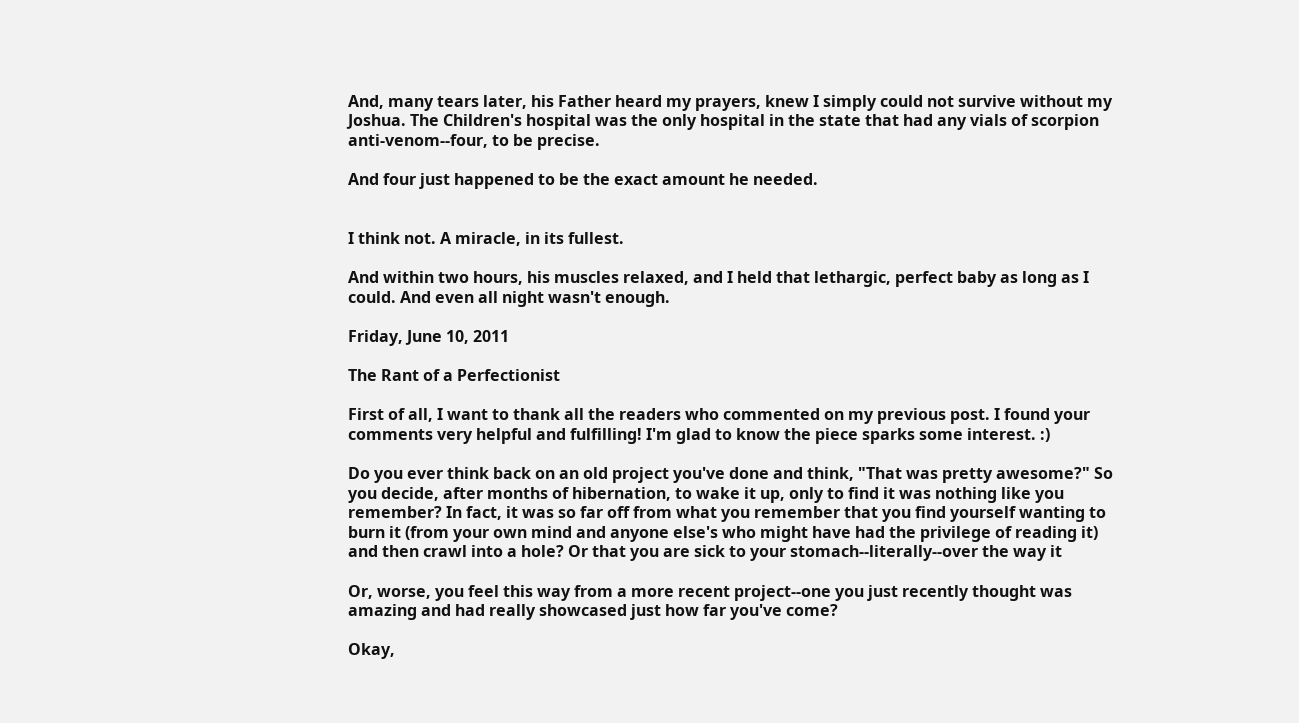And, many tears later, his Father heard my prayers, knew I simply could not survive without my Joshua. The Children's hospital was the only hospital in the state that had any vials of scorpion anti-venom--four, to be precise.

And four just happened to be the exact amount he needed.


I think not. A miracle, in its fullest.

And within two hours, his muscles relaxed, and I held that lethargic, perfect baby as long as I could. And even all night wasn't enough.

Friday, June 10, 2011

The Rant of a Perfectionist

First of all, I want to thank all the readers who commented on my previous post. I found your comments very helpful and fulfilling! I'm glad to know the piece sparks some interest. :)

Do you ever think back on an old project you've done and think, "That was pretty awesome?" So you decide, after months of hibernation, to wake it up, only to find it was nothing like you remember? In fact, it was so far off from what you remember that you find yourself wanting to burn it (from your own mind and anyone else's who might have had the privilege of reading it) and then crawl into a hole? Or that you are sick to your stomach--literally--over the way it

Or, worse, you feel this way from a more recent project--one you just recently thought was amazing and had really showcased just how far you've come?

Okay,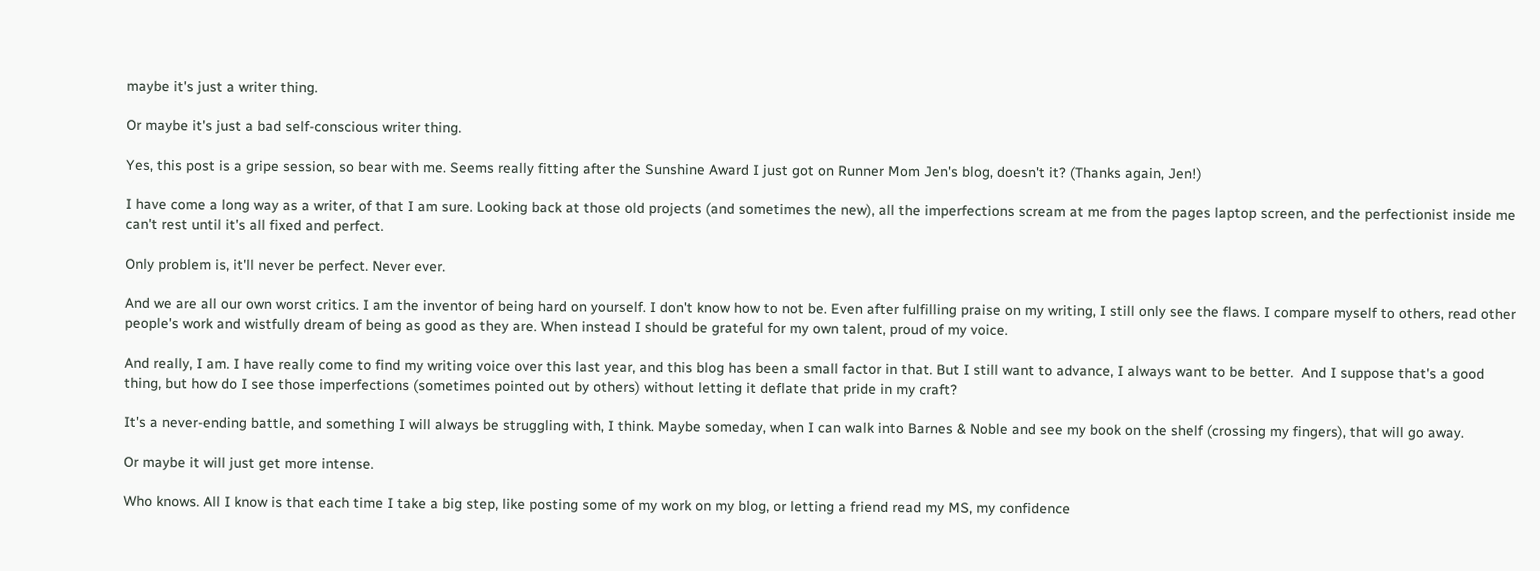maybe it's just a writer thing.

Or maybe it's just a bad self-conscious writer thing.

Yes, this post is a gripe session, so bear with me. Seems really fitting after the Sunshine Award I just got on Runner Mom Jen's blog, doesn't it? (Thanks again, Jen!)

I have come a long way as a writer, of that I am sure. Looking back at those old projects (and sometimes the new), all the imperfections scream at me from the pages laptop screen, and the perfectionist inside me can't rest until it's all fixed and perfect.

Only problem is, it'll never be perfect. Never ever.

And we are all our own worst critics. I am the inventor of being hard on yourself. I don't know how to not be. Even after fulfilling praise on my writing, I still only see the flaws. I compare myself to others, read other people's work and wistfully dream of being as good as they are. When instead I should be grateful for my own talent, proud of my voice.

And really, I am. I have really come to find my writing voice over this last year, and this blog has been a small factor in that. But I still want to advance, I always want to be better.  And I suppose that's a good thing, but how do I see those imperfections (sometimes pointed out by others) without letting it deflate that pride in my craft?

It's a never-ending battle, and something I will always be struggling with, I think. Maybe someday, when I can walk into Barnes & Noble and see my book on the shelf (crossing my fingers), that will go away.

Or maybe it will just get more intense.

Who knows. All I know is that each time I take a big step, like posting some of my work on my blog, or letting a friend read my MS, my confidence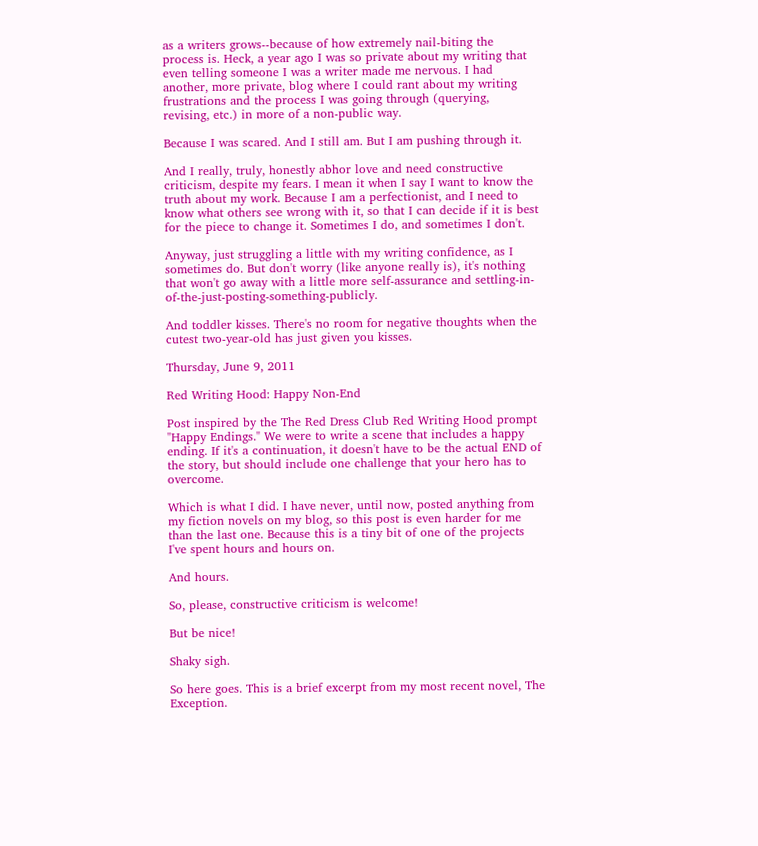as a writers grows--because of how extremely nail-biting the process is. Heck, a year ago I was so private about my writing that even telling someone I was a writer made me nervous. I had another, more private, blog where I could rant about my writing frustrations and the process I was going through (querying, revising, etc.) in more of a non-public way.

Because I was scared. And I still am. But I am pushing through it.

And I really, truly, honestly abhor love and need constructive criticism, despite my fears. I mean it when I say I want to know the truth about my work. Because I am a perfectionist, and I need to know what others see wrong with it, so that I can decide if it is best for the piece to change it. Sometimes I do, and sometimes I don't.

Anyway, just struggling a little with my writing confidence, as I sometimes do. But don't worry (like anyone really is), it's nothing that won't go away with a little more self-assurance and settling-in-of-the-just-posting-something-publicly.

And toddler kisses. There's no room for negative thoughts when the cutest two-year-old has just given you kisses.

Thursday, June 9, 2011

Red Writing Hood: Happy Non-End

Post inspired by the The Red Dress Club Red Writing Hood prompt "Happy Endings." We were to write a scene that includes a happy ending. If it's a continuation, it doesn't have to be the actual END of the story, but should include one challenge that your hero has to overcome.

Which is what I did. I have never, until now, posted anything from my fiction novels on my blog, so this post is even harder for me than the last one. Because this is a tiny bit of one of the projects I've spent hours and hours on.

And hours.

So, please, constructive criticism is welcome!

But be nice!

Shaky sigh.

So here goes. This is a brief excerpt from my most recent novel, The Exception.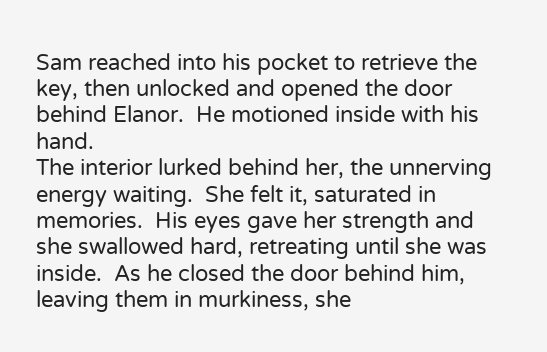Sam reached into his pocket to retrieve the key, then unlocked and opened the door behind Elanor.  He motioned inside with his hand.
The interior lurked behind her, the unnerving energy waiting.  She felt it, saturated in memories.  His eyes gave her strength and she swallowed hard, retreating until she was inside.  As he closed the door behind him, leaving them in murkiness, she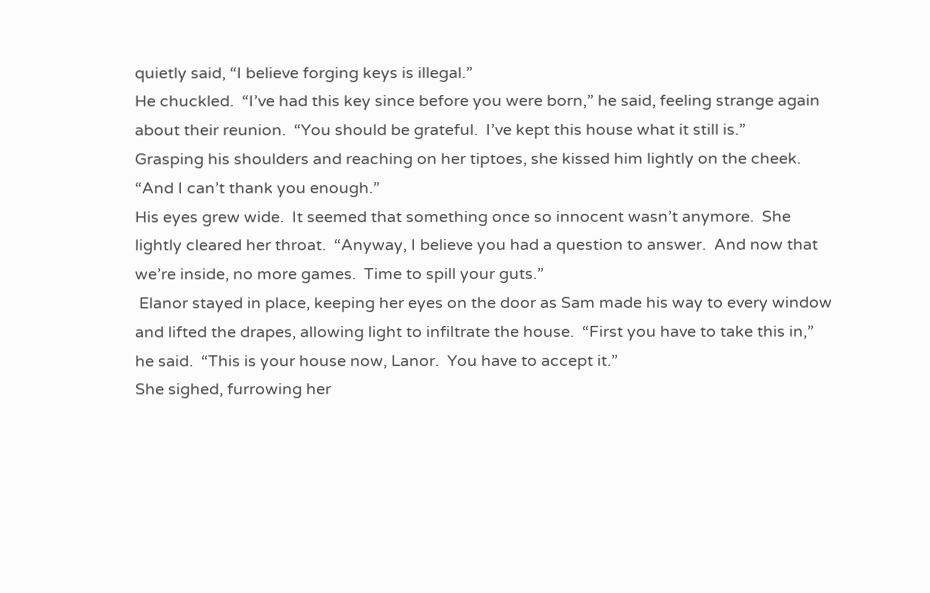quietly said, “I believe forging keys is illegal.”
He chuckled.  “I’ve had this key since before you were born,” he said, feeling strange again about their reunion.  “You should be grateful.  I’ve kept this house what it still is.”
Grasping his shoulders and reaching on her tiptoes, she kissed him lightly on the cheek.  “And I can’t thank you enough.”
His eyes grew wide.  It seemed that something once so innocent wasn’t anymore.  She lightly cleared her throat.  “Anyway, I believe you had a question to answer.  And now that we’re inside, no more games.  Time to spill your guts.”
 Elanor stayed in place, keeping her eyes on the door as Sam made his way to every window and lifted the drapes, allowing light to infiltrate the house.  “First you have to take this in,” he said.  “This is your house now, Lanor.  You have to accept it.”
She sighed, furrowing her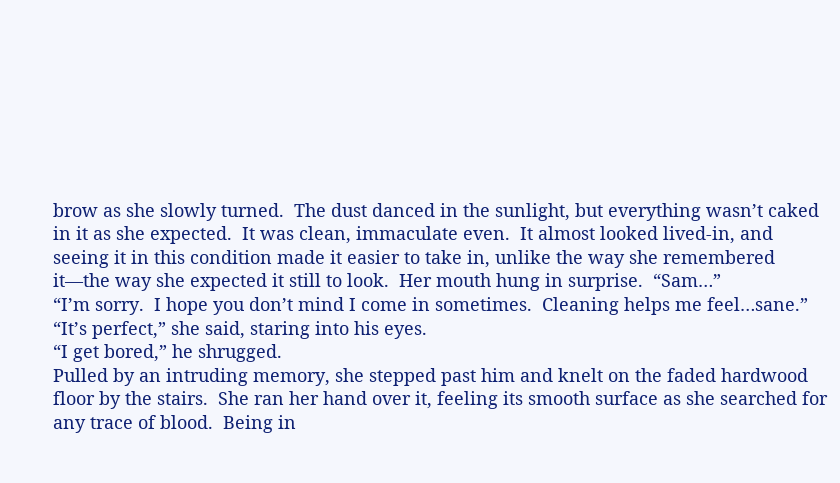brow as she slowly turned.  The dust danced in the sunlight, but everything wasn’t caked in it as she expected.  It was clean, immaculate even.  It almost looked lived-in, and seeing it in this condition made it easier to take in, unlike the way she remembered it—the way she expected it still to look.  Her mouth hung in surprise.  “Sam…”
“I’m sorry.  I hope you don’t mind I come in sometimes.  Cleaning helps me feel…sane.”
“It’s perfect,” she said, staring into his eyes.
“I get bored,” he shrugged.
Pulled by an intruding memory, she stepped past him and knelt on the faded hardwood floor by the stairs.  She ran her hand over it, feeling its smooth surface as she searched for any trace of blood.  Being in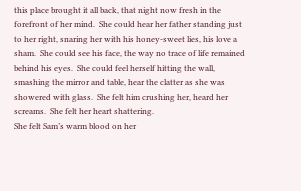this place brought it all back, that night now fresh in the forefront of her mind.  She could hear her father standing just to her right, snaring her with his honey-sweet lies, his love a sham.  She could see his face, the way no trace of life remained behind his eyes.  She could feel herself hitting the wall, smashing the mirror and table, hear the clatter as she was showered with glass.  She felt him crushing her, heard her screams.  She felt her heart shattering.
She felt Sam’s warm blood on her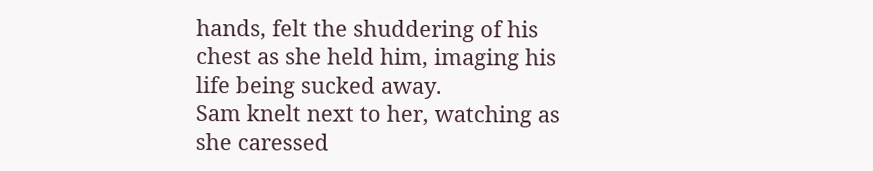hands, felt the shuddering of his chest as she held him, imaging his life being sucked away.
Sam knelt next to her, watching as she caressed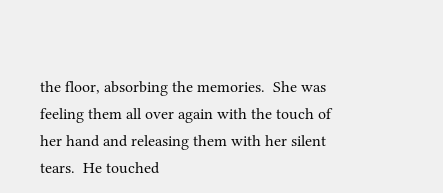the floor, absorbing the memories.  She was feeling them all over again with the touch of her hand and releasing them with her silent tears.  He touched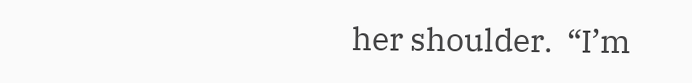her shoulder.  “I’m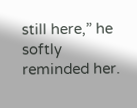still here,” he softly reminded her.